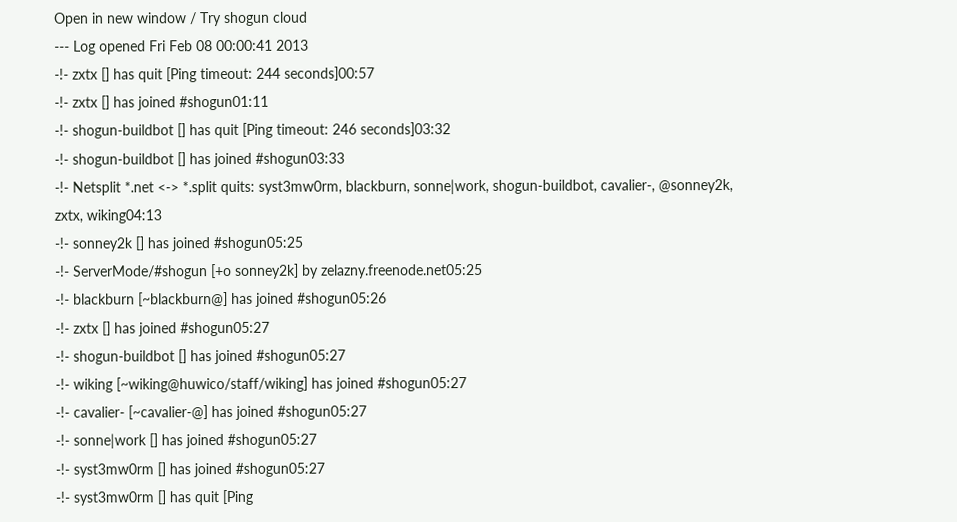Open in new window / Try shogun cloud
--- Log opened Fri Feb 08 00:00:41 2013
-!- zxtx [] has quit [Ping timeout: 244 seconds]00:57
-!- zxtx [] has joined #shogun01:11
-!- shogun-buildbot [] has quit [Ping timeout: 246 seconds]03:32
-!- shogun-buildbot [] has joined #shogun03:33
-!- Netsplit *.net <-> *.split quits: syst3mw0rm, blackburn, sonne|work, shogun-buildbot, cavalier-, @sonney2k, zxtx, wiking04:13
-!- sonney2k [] has joined #shogun05:25
-!- ServerMode/#shogun [+o sonney2k] by zelazny.freenode.net05:25
-!- blackburn [~blackburn@] has joined #shogun05:26
-!- zxtx [] has joined #shogun05:27
-!- shogun-buildbot [] has joined #shogun05:27
-!- wiking [~wiking@huwico/staff/wiking] has joined #shogun05:27
-!- cavalier- [~cavalier-@] has joined #shogun05:27
-!- sonne|work [] has joined #shogun05:27
-!- syst3mw0rm [] has joined #shogun05:27
-!- syst3mw0rm [] has quit [Ping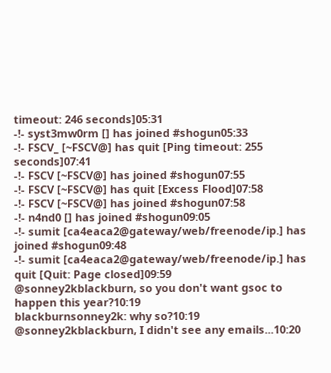timeout: 246 seconds]05:31
-!- syst3mw0rm [] has joined #shogun05:33
-!- FSCV_ [~FSCV@] has quit [Ping timeout: 255 seconds]07:41
-!- FSCV [~FSCV@] has joined #shogun07:55
-!- FSCV [~FSCV@] has quit [Excess Flood]07:58
-!- FSCV [~FSCV@] has joined #shogun07:58
-!- n4nd0 [] has joined #shogun09:05
-!- sumit [ca4eaca2@gateway/web/freenode/ip.] has joined #shogun09:48
-!- sumit [ca4eaca2@gateway/web/freenode/ip.] has quit [Quit: Page closed]09:59
@sonney2kblackburn, so you don't want gsoc to happen this year?10:19
blackburnsonney2k: why so?10:19
@sonney2kblackburn, I didn't see any emails...10:20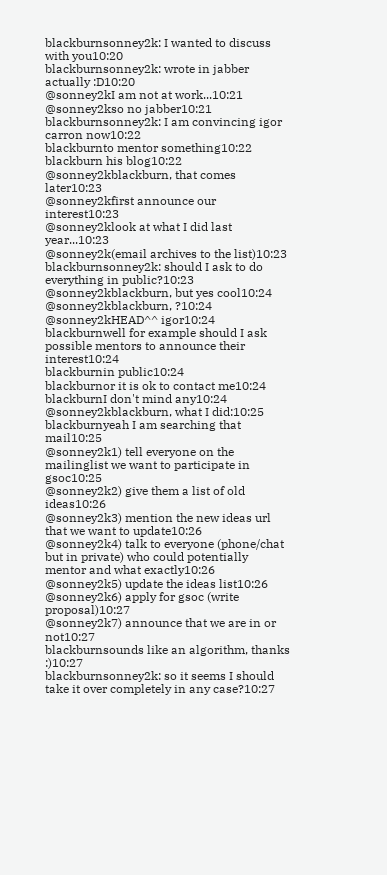blackburnsonney2k: I wanted to discuss with you10:20
blackburnsonney2k: wrote in jabber actually :D10:20
@sonney2kI am not at work...10:21
@sonney2kso no jabber10:21
blackburnsonney2k: I am convincing igor carron now10:22
blackburnto mentor something10:22
blackburn his blog10:22
@sonney2kblackburn, that comes later10:23
@sonney2kfirst announce our interest10:23
@sonney2klook at what I did last year...10:23
@sonney2k(email archives to the list)10:23
blackburnsonney2k: should I ask to do everything in public?10:23
@sonney2kblackburn, but yes cool10:24
@sonney2kblackburn, ?10:24
@sonney2kHEAD^^ igor10:24
blackburnwell for example should I ask possible mentors to announce their interest10:24
blackburnin public10:24
blackburnor it is ok to contact me10:24
blackburnI don't mind any10:24
@sonney2kblackburn, what I did:10:25
blackburnyeah I am searching that mail10:25
@sonney2k1) tell everyone on the mailinglist we want to participate in gsoc10:25
@sonney2k2) give them a list of old ideas10:26
@sonney2k3) mention the new ideas url that we want to update10:26
@sonney2k4) talk to everyone (phone/chat but in private) who could potentially mentor and what exactly10:26
@sonney2k5) update the ideas list10:26
@sonney2k6) apply for gsoc (write proposal)10:27
@sonney2k7) announce that we are in or not10:27
blackburnsounds like an algorithm, thanks :)10:27
blackburnsonney2k: so it seems I should take it over completely in any case?10:27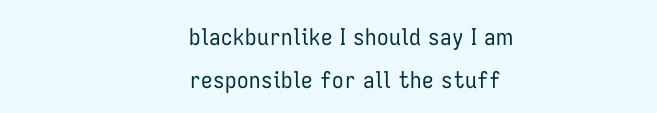blackburnlike I should say I am responsible for all the stuff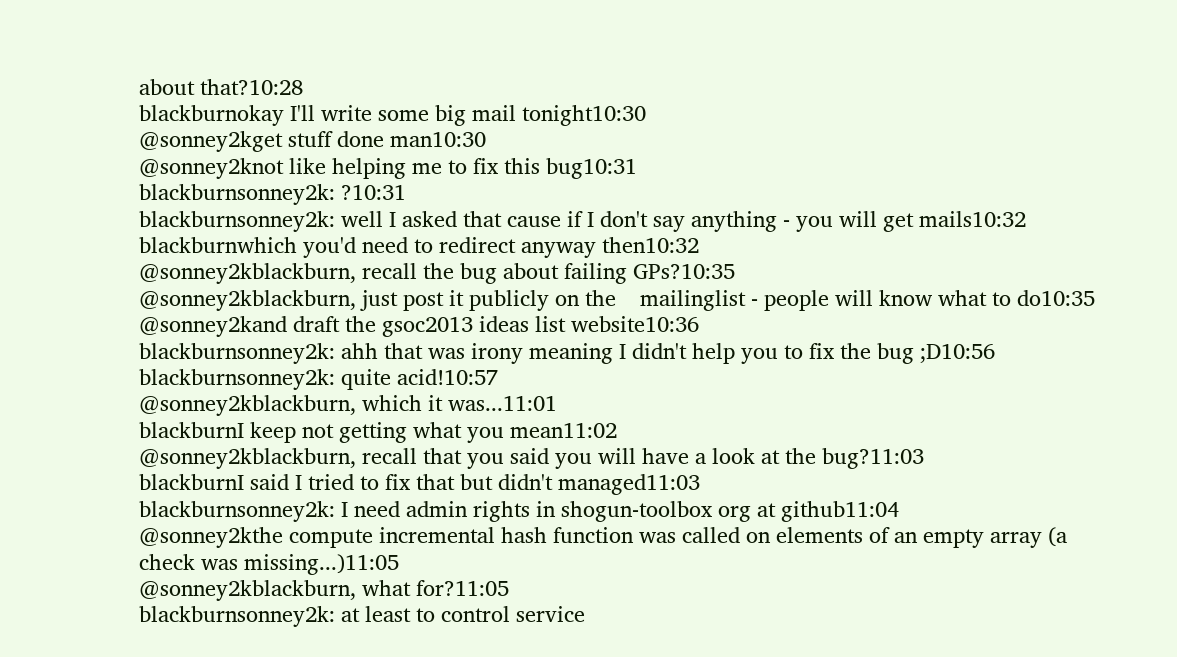about that?10:28
blackburnokay I'll write some big mail tonight10:30
@sonney2kget stuff done man10:30
@sonney2knot like helping me to fix this bug10:31
blackburnsonney2k: ?10:31
blackburnsonney2k: well I asked that cause if I don't say anything - you will get mails10:32
blackburnwhich you'd need to redirect anyway then10:32
@sonney2kblackburn, recall the bug about failing GPs?10:35
@sonney2kblackburn, just post it publicly on the    mailinglist - people will know what to do10:35
@sonney2kand draft the gsoc2013 ideas list website10:36
blackburnsonney2k: ahh that was irony meaning I didn't help you to fix the bug ;D10:56
blackburnsonney2k: quite acid!10:57
@sonney2kblackburn, which it was...11:01
blackburnI keep not getting what you mean11:02
@sonney2kblackburn, recall that you said you will have a look at the bug?11:03
blackburnI said I tried to fix that but didn't managed11:03
blackburnsonney2k: I need admin rights in shogun-toolbox org at github11:04
@sonney2kthe compute incremental hash function was called on elements of an empty array (a check was missing...)11:05
@sonney2kblackburn, what for?11:05
blackburnsonney2k: at least to control service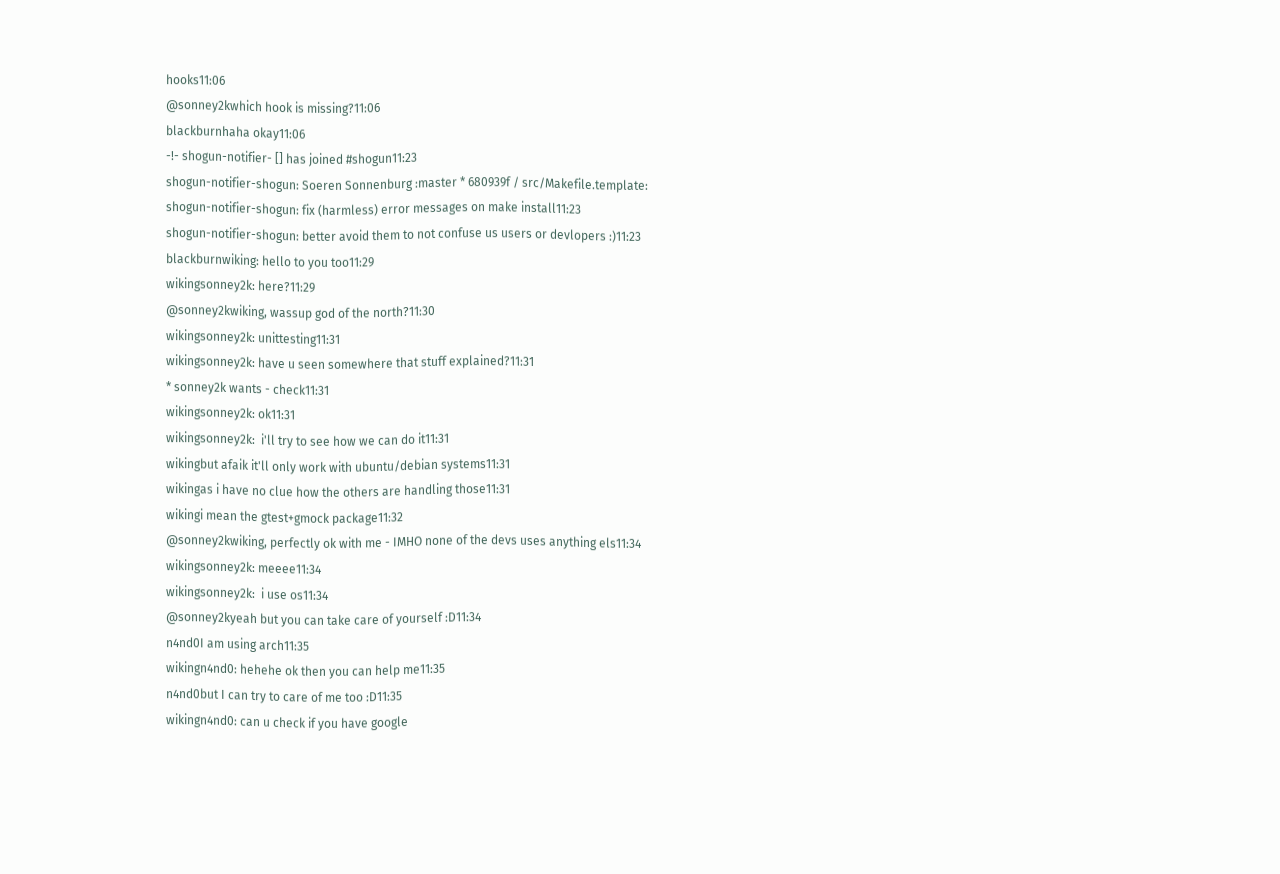hooks11:06
@sonney2kwhich hook is missing?11:06
blackburnhaha okay11:06
-!- shogun-notifier- [] has joined #shogun11:23
shogun-notifier-shogun: Soeren Sonnenburg :master * 680939f / src/Makefile.template:
shogun-notifier-shogun: fix (harmless) error messages on make install11:23
shogun-notifier-shogun: better avoid them to not confuse us users or devlopers :)11:23
blackburnwiking: hello to you too11:29
wikingsonney2k: here?11:29
@sonney2kwiking, wassup god of the north?11:30
wikingsonney2k: unittesting11:31
wikingsonney2k: have u seen somewhere that stuff explained?11:31
* sonney2k wants - check11:31
wikingsonney2k: ok11:31
wikingsonney2k:  i'll try to see how we can do it11:31
wikingbut afaik it'll only work with ubuntu/debian systems11:31
wikingas i have no clue how the others are handling those11:31
wikingi mean the gtest+gmock package11:32
@sonney2kwiking, perfectly ok with me - IMHO none of the devs uses anything els11:34
wikingsonney2k: meeee11:34
wikingsonney2k:  i use os11:34
@sonney2kyeah but you can take care of yourself :D11:34
n4nd0I am using arch11:35
wikingn4nd0: hehehe ok then you can help me11:35
n4nd0but I can try to care of me too :D11:35
wikingn4nd0: can u check if you have google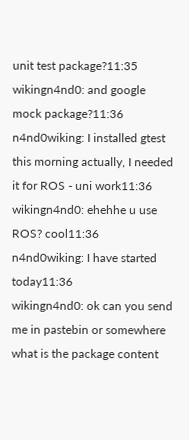unit test package?11:35
wikingn4nd0: and google mock package?11:36
n4nd0wiking: I installed gtest this morning actually, I needed it for ROS - uni work11:36
wikingn4nd0: ehehhe u use ROS? cool11:36
n4nd0wiking: I have started today11:36
wikingn4nd0: ok can you send me in pastebin or somewhere what is the package content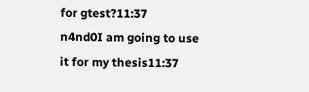for gtest?11:37
n4nd0I am going to use it for my thesis11:37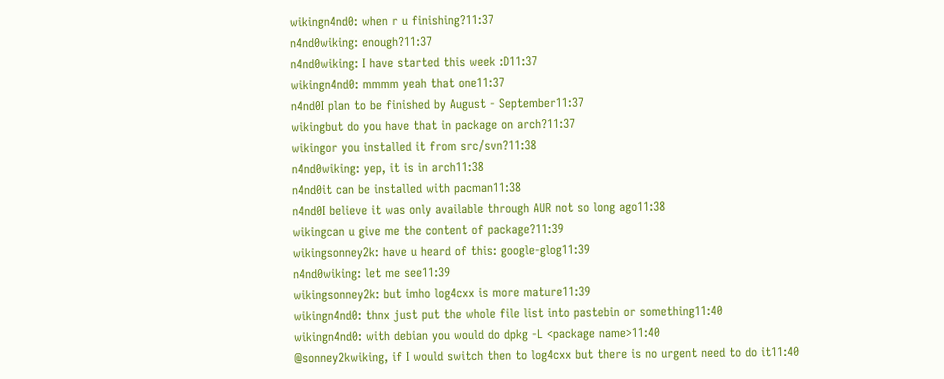wikingn4nd0: when r u finishing?11:37
n4nd0wiking: enough?11:37
n4nd0wiking: I have started this week :D11:37
wikingn4nd0: mmmm yeah that one11:37
n4nd0I plan to be finished by August - September11:37
wikingbut do you have that in package on arch?11:37
wikingor you installed it from src/svn?11:38
n4nd0wiking: yep, it is in arch11:38
n4nd0it can be installed with pacman11:38
n4nd0I believe it was only available through AUR not so long ago11:38
wikingcan u give me the content of package?11:39
wikingsonney2k: have u heard of this: google-glog11:39
n4nd0wiking: let me see11:39
wikingsonney2k: but imho log4cxx is more mature11:39
wikingn4nd0: thnx just put the whole file list into pastebin or something11:40
wikingn4nd0: with debian you would do dpkg -L <package name>11:40
@sonney2kwiking, if I would switch then to log4cxx but there is no urgent need to do it11:40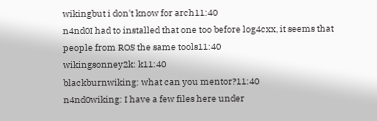wikingbut i don't know for arch11:40
n4nd0I had to installed that one too before log4cxx, it seems that people from ROS the same tools11:40
wikingsonney2k: k11:40
blackburnwiking: what can you mentor?11:40
n4nd0wiking: I have a few files here under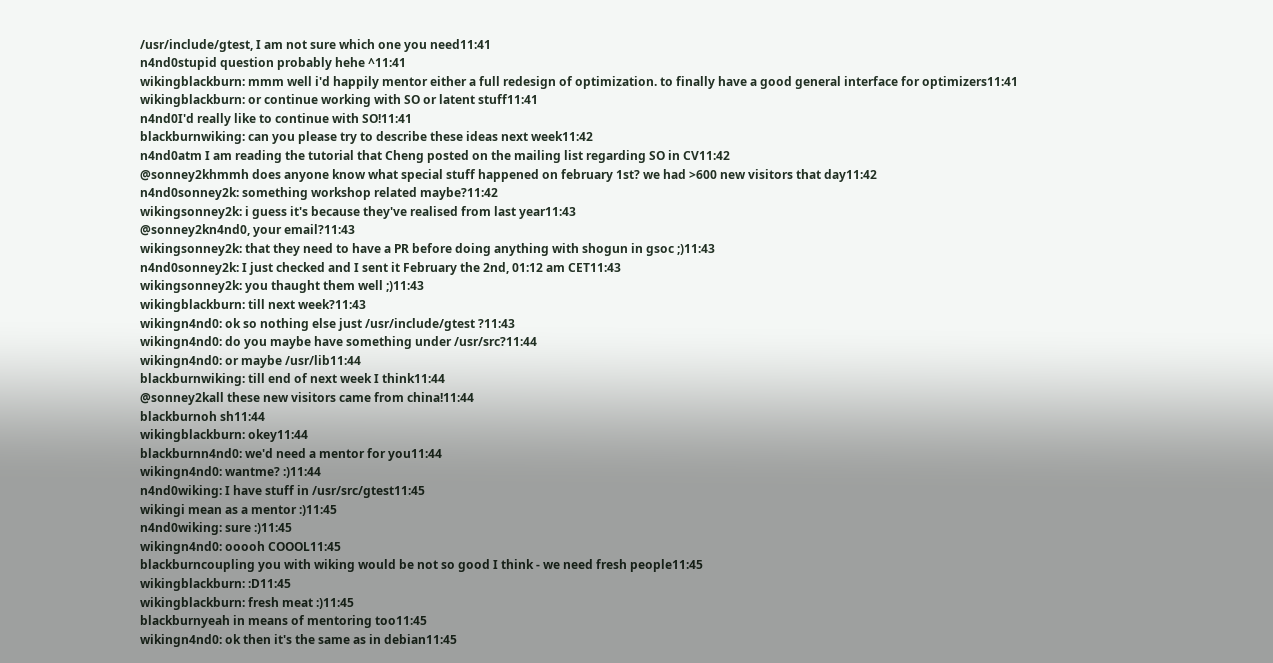/usr/include/gtest, I am not sure which one you need11:41
n4nd0stupid question probably hehe ^11:41
wikingblackburn: mmm well i'd happily mentor either a full redesign of optimization. to finally have a good general interface for optimizers11:41
wikingblackburn: or continue working with SO or latent stuff11:41
n4nd0I'd really like to continue with SO!11:41
blackburnwiking: can you please try to describe these ideas next week11:42
n4nd0atm I am reading the tutorial that Cheng posted on the mailing list regarding SO in CV11:42
@sonney2khmmh does anyone know what special stuff happened on february 1st? we had >600 new visitors that day11:42
n4nd0sonney2k: something workshop related maybe?11:42
wikingsonney2k: i guess it's because they've realised from last year11:43
@sonney2kn4nd0, your email?11:43
wikingsonney2k: that they need to have a PR before doing anything with shogun in gsoc ;)11:43
n4nd0sonney2k: I just checked and I sent it February the 2nd, 01:12 am CET11:43
wikingsonney2k: you thaught them well ;)11:43
wikingblackburn: till next week?11:43
wikingn4nd0: ok so nothing else just /usr/include/gtest ?11:43
wikingn4nd0: do you maybe have something under /usr/src?11:44
wikingn4nd0: or maybe /usr/lib11:44
blackburnwiking: till end of next week I think11:44
@sonney2kall these new visitors came from china!11:44
blackburnoh sh11:44
wikingblackburn: okey11:44
blackburnn4nd0: we'd need a mentor for you11:44
wikingn4nd0: wantme? :)11:44
n4nd0wiking: I have stuff in /usr/src/gtest11:45
wikingi mean as a mentor :)11:45
n4nd0wiking: sure :)11:45
wikingn4nd0: ooooh COOOL11:45
blackburncoupling you with wiking would be not so good I think - we need fresh people11:45
wikingblackburn: :D11:45
wikingblackburn: fresh meat :)11:45
blackburnyeah in means of mentoring too11:45
wikingn4nd0: ok then it's the same as in debian11:45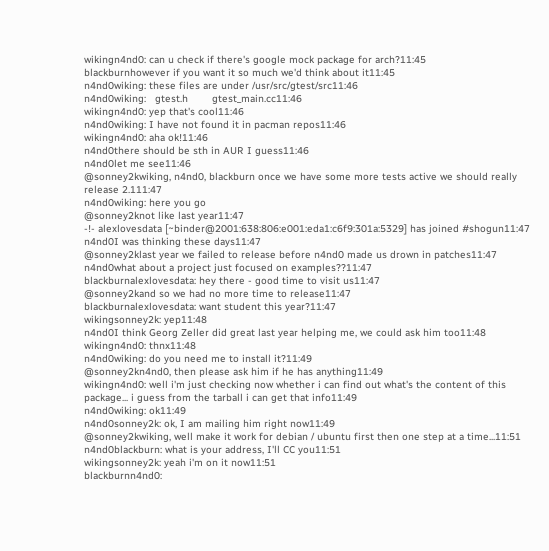wikingn4nd0: can u check if there's google mock package for arch?11:45
blackburnhowever if you want it so much we'd think about it11:45
n4nd0wiking: these files are under /usr/src/gtest/src11:46
n4nd0wiking:   gtest.h        gtest_main.cc11:46
wikingn4nd0: yep that's cool11:46
n4nd0wiking: I have not found it in pacman repos11:46
wikingn4nd0: aha ok!11:46
n4nd0there should be sth in AUR I guess11:46
n4nd0let me see11:46
@sonney2kwiking, n4nd0, blackburn once we have some more tests active we should really release 2.111:47
n4nd0wiking: here you go
@sonney2knot like last year11:47
-!- alexlovesdata [~binder@2001:638:806:e001:eda1:c6f9:301a:5329] has joined #shogun11:47
n4nd0I was thinking these days11:47
@sonney2klast year we failed to release before n4nd0 made us drown in patches11:47
n4nd0what about a project just focused on examples??11:47
blackburnalexlovesdata: hey there - good time to visit us11:47
@sonney2kand so we had no more time to release11:47
blackburnalexlovesdata: want student this year?11:47
wikingsonney2k: yep11:48
n4nd0I think Georg Zeller did great last year helping me, we could ask him too11:48
wikingn4nd0: thnx11:48
n4nd0wiking: do you need me to install it?11:49
@sonney2kn4nd0, then please ask him if he has anything11:49
wikingn4nd0: well i'm just checking now whether i can find out what's the content of this package... i guess from the tarball i can get that info11:49
n4nd0wiking: ok11:49
n4nd0sonney2k: ok, I am mailing him right now11:49
@sonney2kwiking, well make it work for debian / ubuntu first then one step at a time...11:51
n4nd0blackburn: what is your address, I'll CC you11:51
wikingsonney2k: yeah i'm on it now11:51
blackburnn4nd0: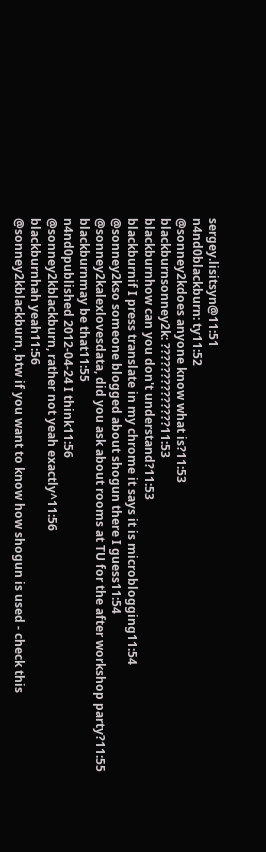sergey.lisitsyn@11:51
n4nd0blackburn: ty11:52
@sonney2kdoes anyone know what is?11:53
blackburnsonney2k: ??????????????11:53
blackburnhow can you don't understand?11:53
blackburnif I press translate in my chrome it says it is microblogging11:54
@sonney2kso someone blogged about shogun there I guess11:54
@sonney2kalexlovesdata, did you ask about rooms at TU for the after workshop party?11:55
blackburnmay be that11:55
n4nd0published 2012-04-24 I think11:56
@sonney2kblackburn, rather not yeah exactly^11:56
blackburnhah yeah11:56
@sonney2kblackburn, btw if you want to know how shogun is used - check this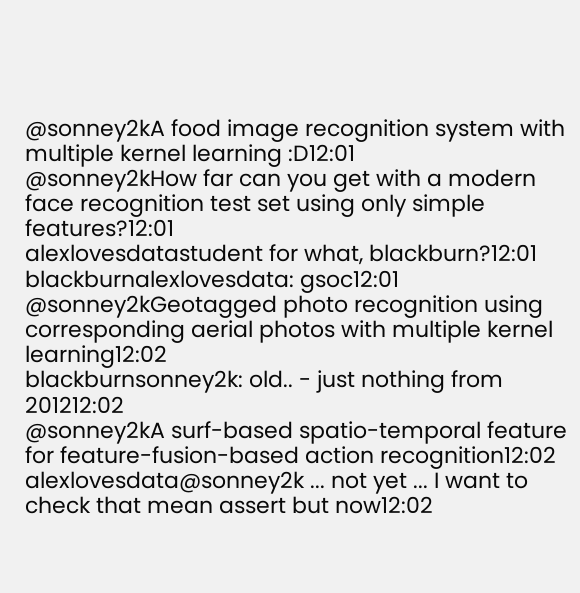@sonney2kA food image recognition system with multiple kernel learning :D12:01
@sonney2kHow far can you get with a modern face recognition test set using only simple features?12:01
alexlovesdatastudent for what, blackburn?12:01
blackburnalexlovesdata: gsoc12:01
@sonney2kGeotagged photo recognition using corresponding aerial photos with multiple kernel learning12:02
blackburnsonney2k: old.. - just nothing from 201212:02
@sonney2kA surf-based spatio-temporal feature for feature-fusion-based action recognition12:02
alexlovesdata@sonney2k ... not yet ... I want to check that mean assert but now12:02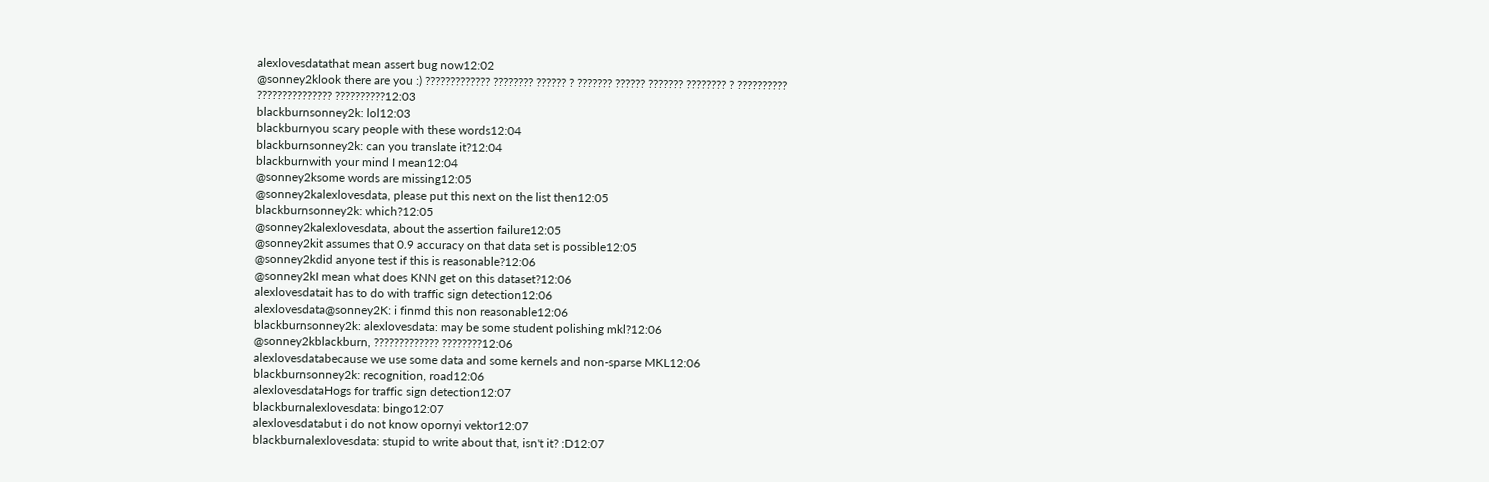alexlovesdatathat mean assert bug now12:02
@sonney2klook there are you :) ????????????? ???????? ?????? ? ??????? ?????? ??????? ???????? ? ?????????? ??????????????? ??????????12:03
blackburnsonney2k: lol12:03
blackburnyou scary people with these words12:04
blackburnsonney2k: can you translate it?12:04
blackburnwith your mind I mean12:04
@sonney2ksome words are missing12:05
@sonney2kalexlovesdata, please put this next on the list then12:05
blackburnsonney2k: which?12:05
@sonney2kalexlovesdata, about the assertion failure12:05
@sonney2kit assumes that 0.9 accuracy on that data set is possible12:05
@sonney2kdid anyone test if this is reasonable?12:06
@sonney2kI mean what does KNN get on this dataset?12:06
alexlovesdatait has to do with traffic sign detection12:06
alexlovesdata@sonney2K: i finmd this non reasonable12:06
blackburnsonney2k: alexlovesdata: may be some student polishing mkl?12:06
@sonney2kblackburn, ????????????? ????????12:06
alexlovesdatabecause we use some data and some kernels and non-sparse MKL12:06
blackburnsonney2k: recognition, road12:06
alexlovesdataHogs for traffic sign detection12:07
blackburnalexlovesdata: bingo12:07
alexlovesdatabut i do not know opornyi vektor12:07
blackburnalexlovesdata: stupid to write about that, isn't it? :D12:07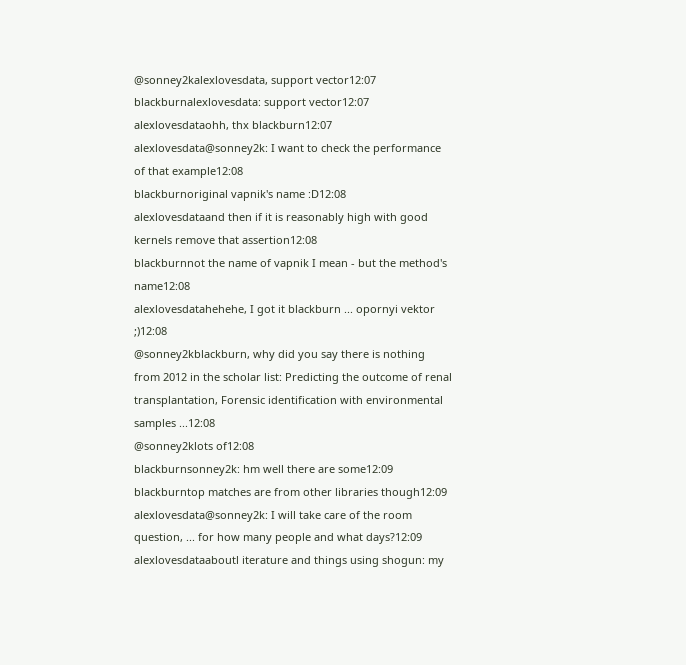@sonney2kalexlovesdata, support vector12:07
blackburnalexlovesdata: support vector12:07
alexlovesdataohh, thx blackburn12:07
alexlovesdata@sonney2k: I want to check the performance of that example12:08
blackburnoriginal vapnik's name :D12:08
alexlovesdataand then if it is reasonably high with good kernels remove that assertion12:08
blackburnnot the name of vapnik I mean - but the method's name12:08
alexlovesdatahehehe, I got it blackburn ... opornyi vektor ;)12:08
@sonney2kblackburn, why did you say there is nothing from 2012 in the scholar list: Predicting the outcome of renal transplantation, Forensic identification with environmental samples ...12:08
@sonney2klots of12:08
blackburnsonney2k: hm well there are some12:09
blackburntop matches are from other libraries though12:09
alexlovesdata@sonney2k: I will take care of the room question, ... for how many people and what days?12:09
alexlovesdataaboutl iterature and things using shogun: my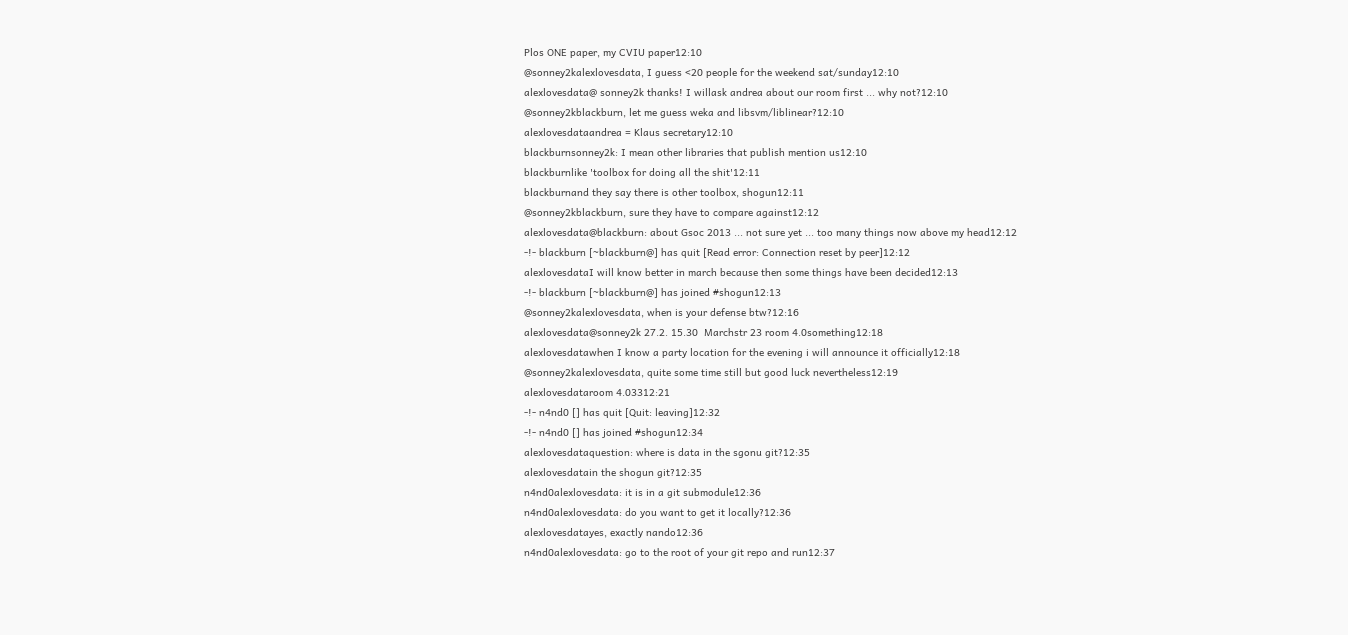Plos ONE paper, my CVIU paper12:10
@sonney2kalexlovesdata, I guess <20 people for the weekend sat/sunday12:10
alexlovesdata@ sonney2k thanks! I willask andrea about our room first ... why not?12:10
@sonney2kblackburn, let me guess weka and libsvm/liblinear?12:10
alexlovesdataandrea = Klaus secretary12:10
blackburnsonney2k: I mean other libraries that publish mention us12:10
blackburnlike 'toolbox for doing all the shit'12:11
blackburnand they say there is other toolbox, shogun12:11
@sonney2kblackburn, sure they have to compare against12:12
alexlovesdata@blackburn: about Gsoc 2013 ... not sure yet ... too many things now above my head12:12
-!- blackburn [~blackburn@] has quit [Read error: Connection reset by peer]12:12
alexlovesdataI will know better in march because then some things have been decided12:13
-!- blackburn [~blackburn@] has joined #shogun12:13
@sonney2kalexlovesdata, when is your defense btw?12:16
alexlovesdata@sonney2k 27.2. 15.30  Marchstr 23 room 4.0something12:18
alexlovesdatawhen I know a party location for the evening i will announce it officially12:18
@sonney2kalexlovesdata, quite some time still but good luck nevertheless12:19
alexlovesdataroom 4.03312:21
-!- n4nd0 [] has quit [Quit: leaving]12:32
-!- n4nd0 [] has joined #shogun12:34
alexlovesdataquestion: where is data in the sgonu git?12:35
alexlovesdatain the shogun git?12:35
n4nd0alexlovesdata: it is in a git submodule12:36
n4nd0alexlovesdata: do you want to get it locally?12:36
alexlovesdatayes, exactly nando12:36
n4nd0alexlovesdata: go to the root of your git repo and run12:37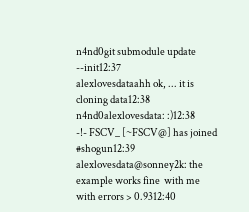n4nd0git submodule update --init12:37
alexlovesdataahh ok, ... it is cloning data12:38
n4nd0alexlovesdata: :)12:38
-!- FSCV_ [~FSCV@] has joined #shogun12:39
alexlovesdata@sonney2k: the example works fine  with me with errors > 0.9312:40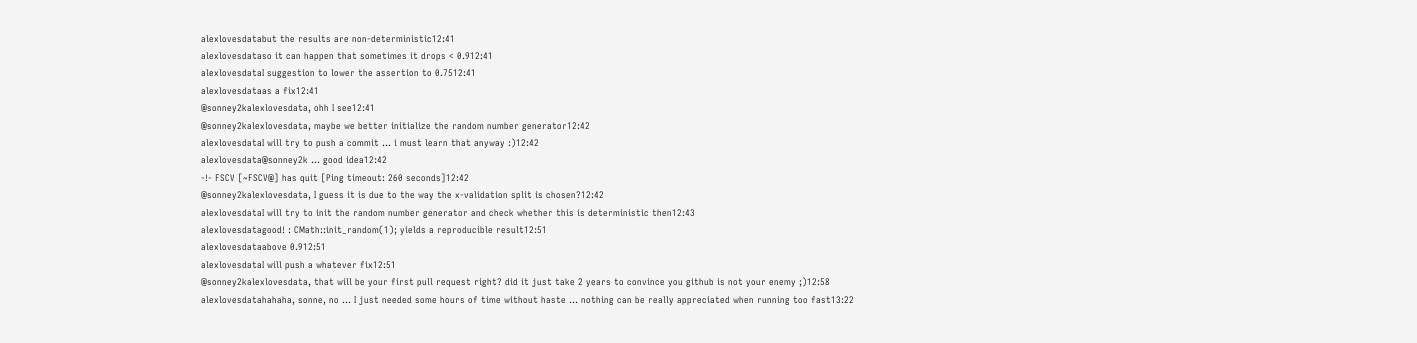alexlovesdatabut the results are non-deterministic12:41
alexlovesdataso it can happen that sometimes it drops < 0.912:41
alexlovesdataI suggestion to lower the assertion to 0.7512:41
alexlovesdataas a fix12:41
@sonney2kalexlovesdata, ohh I see12:41
@sonney2kalexlovesdata, maybe we better initialize the random number generator12:42
alexlovesdataI will try to push a commit ... i must learn that anyway :)12:42
alexlovesdata@sonney2k ... good idea12:42
-!- FSCV [~FSCV@] has quit [Ping timeout: 260 seconds]12:42
@sonney2kalexlovesdata, I guess it is due to the way the x-validation split is chosen?12:42
alexlovesdataI will try to init the random number generator and check whether this is deterministic then12:43
alexlovesdatagood! : CMath::init_random(1); yields a reproducible result12:51
alexlovesdataabove 0.912:51
alexlovesdataI will push a whatever fix12:51
@sonney2kalexlovesdata, that will be your first pull request right? did it just take 2 years to convince you github is not your enemy ;)12:58
alexlovesdatahahaha, sonne, no ... I just needed some hours of time without haste ... nothing can be really appreciated when running too fast13:22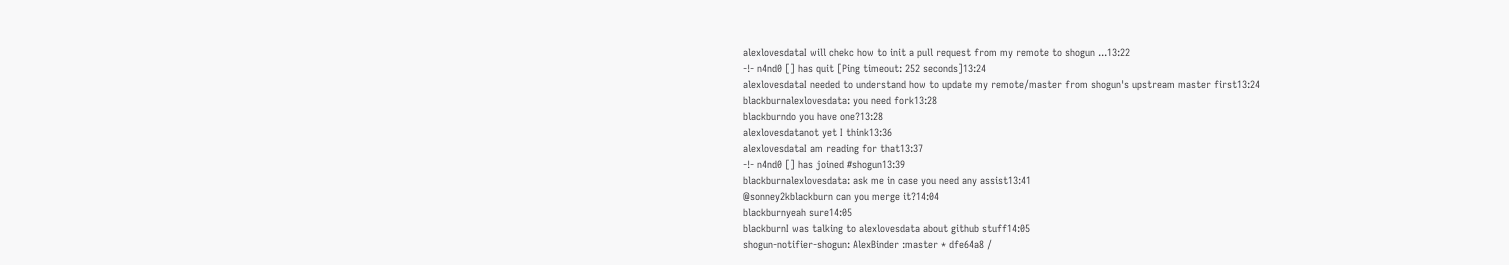alexlovesdataI will chekc how to init a pull request from my remote to shogun ...13:22
-!- n4nd0 [] has quit [Ping timeout: 252 seconds]13:24
alexlovesdataI needed to understand how to update my remote/master from shogun's upstream master first13:24
blackburnalexlovesdata: you need fork13:28
blackburndo you have one?13:28
alexlovesdatanot yet I think13:36
alexlovesdataI am reading for that13:37
-!- n4nd0 [] has joined #shogun13:39
blackburnalexlovesdata: ask me in case you need any assist13:41
@sonney2kblackburn can you merge it?14:04
blackburnyeah sure14:05
blackburnI was talking to alexlovesdata about github stuff14:05
shogun-notifier-shogun: AlexBinder :master * dfe64a8 /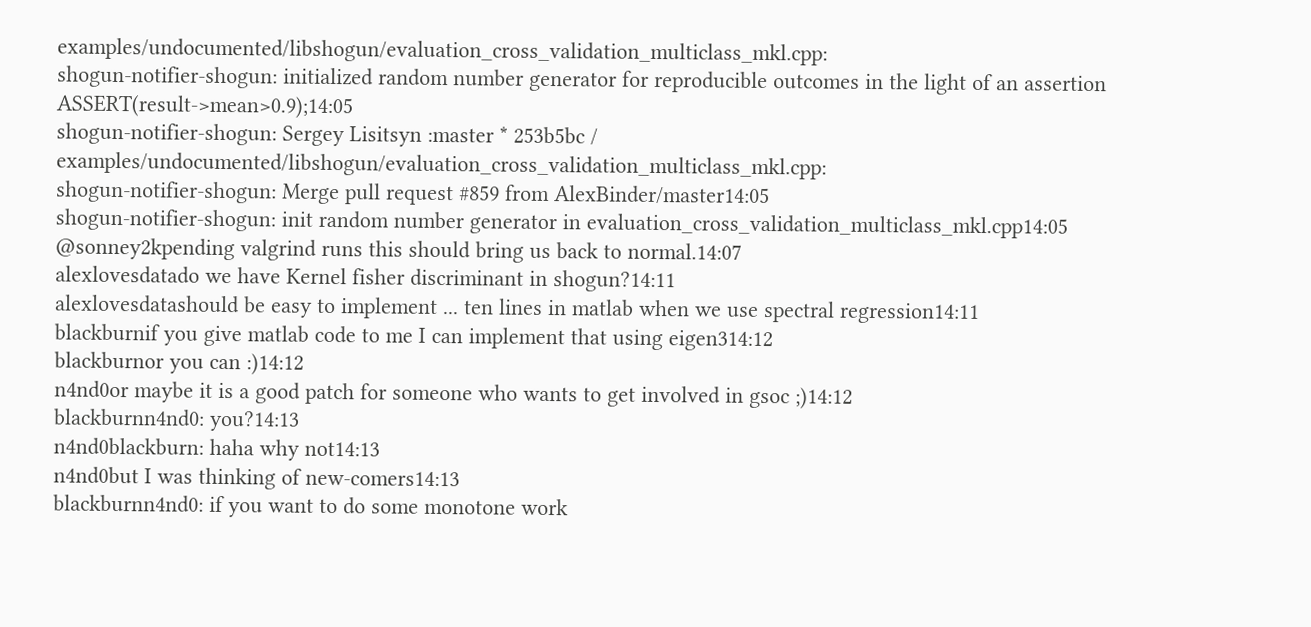examples/undocumented/libshogun/evaluation_cross_validation_multiclass_mkl.cpp:
shogun-notifier-shogun: initialized random number generator for reproducible outcomes in the light of an assertion ASSERT(result->mean>0.9);14:05
shogun-notifier-shogun: Sergey Lisitsyn :master * 253b5bc / examples/undocumented/libshogun/evaluation_cross_validation_multiclass_mkl.cpp:
shogun-notifier-shogun: Merge pull request #859 from AlexBinder/master14:05
shogun-notifier-shogun: init random number generator in evaluation_cross_validation_multiclass_mkl.cpp14:05
@sonney2kpending valgrind runs this should bring us back to normal.14:07
alexlovesdatado we have Kernel fisher discriminant in shogun?14:11
alexlovesdatashould be easy to implement ... ten lines in matlab when we use spectral regression14:11
blackburnif you give matlab code to me I can implement that using eigen314:12
blackburnor you can :)14:12
n4nd0or maybe it is a good patch for someone who wants to get involved in gsoc ;)14:12
blackburnn4nd0: you?14:13
n4nd0blackburn: haha why not14:13
n4nd0but I was thinking of new-comers14:13
blackburnn4nd0: if you want to do some monotone work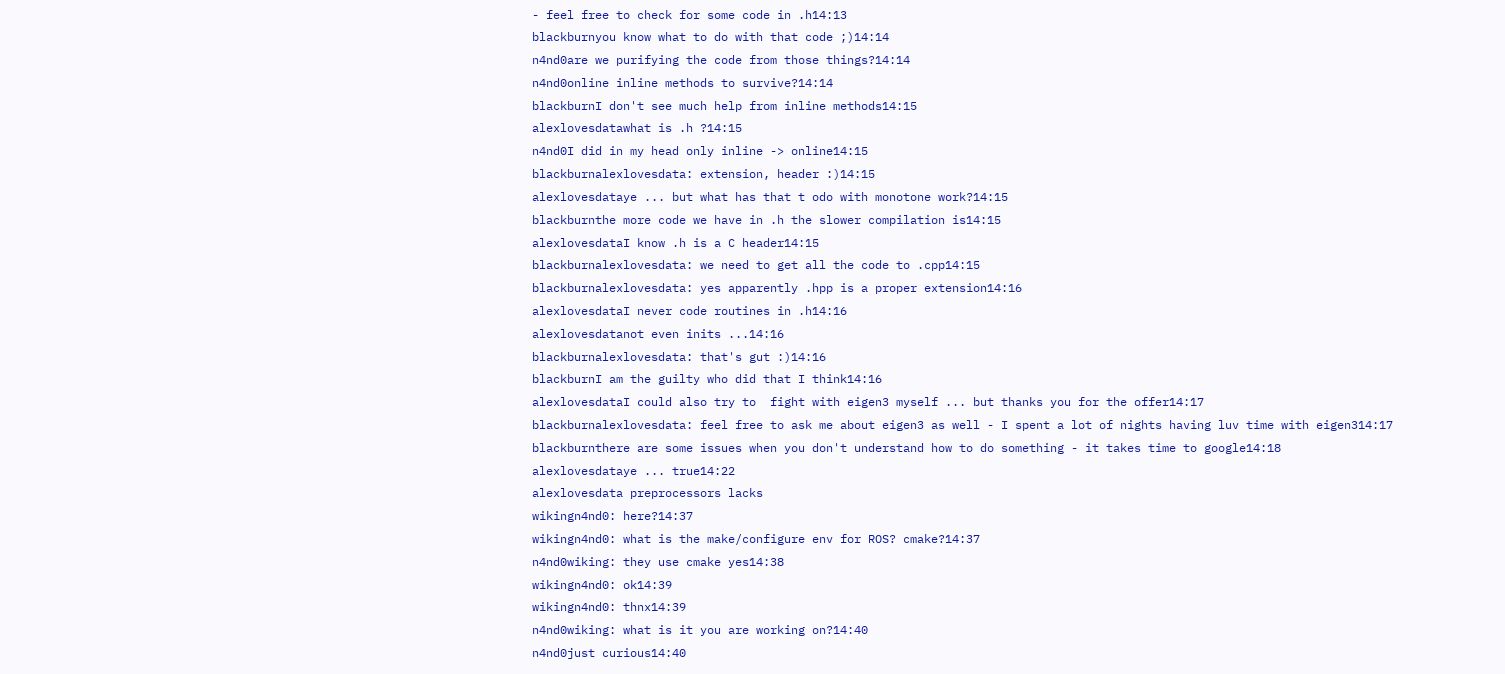- feel free to check for some code in .h14:13
blackburnyou know what to do with that code ;)14:14
n4nd0are we purifying the code from those things?14:14
n4nd0online inline methods to survive?14:14
blackburnI don't see much help from inline methods14:15
alexlovesdatawhat is .h ?14:15
n4nd0I did in my head only inline -> online14:15
blackburnalexlovesdata: extension, header :)14:15
alexlovesdataye ... but what has that t odo with monotone work?14:15
blackburnthe more code we have in .h the slower compilation is14:15
alexlovesdataI know .h is a C header14:15
blackburnalexlovesdata: we need to get all the code to .cpp14:15
blackburnalexlovesdata: yes apparently .hpp is a proper extension14:16
alexlovesdataI never code routines in .h14:16
alexlovesdatanot even inits ...14:16
blackburnalexlovesdata: that's gut :)14:16
blackburnI am the guilty who did that I think14:16
alexlovesdataI could also try to  fight with eigen3 myself ... but thanks you for the offer14:17
blackburnalexlovesdata: feel free to ask me about eigen3 as well - I spent a lot of nights having luv time with eigen314:17
blackburnthere are some issues when you don't understand how to do something - it takes time to google14:18
alexlovesdataye ... true14:22
alexlovesdata preprocessors lacks
wikingn4nd0: here?14:37
wikingn4nd0: what is the make/configure env for ROS? cmake?14:37
n4nd0wiking: they use cmake yes14:38
wikingn4nd0: ok14:39
wikingn4nd0: thnx14:39
n4nd0wiking: what is it you are working on?14:40
n4nd0just curious14:40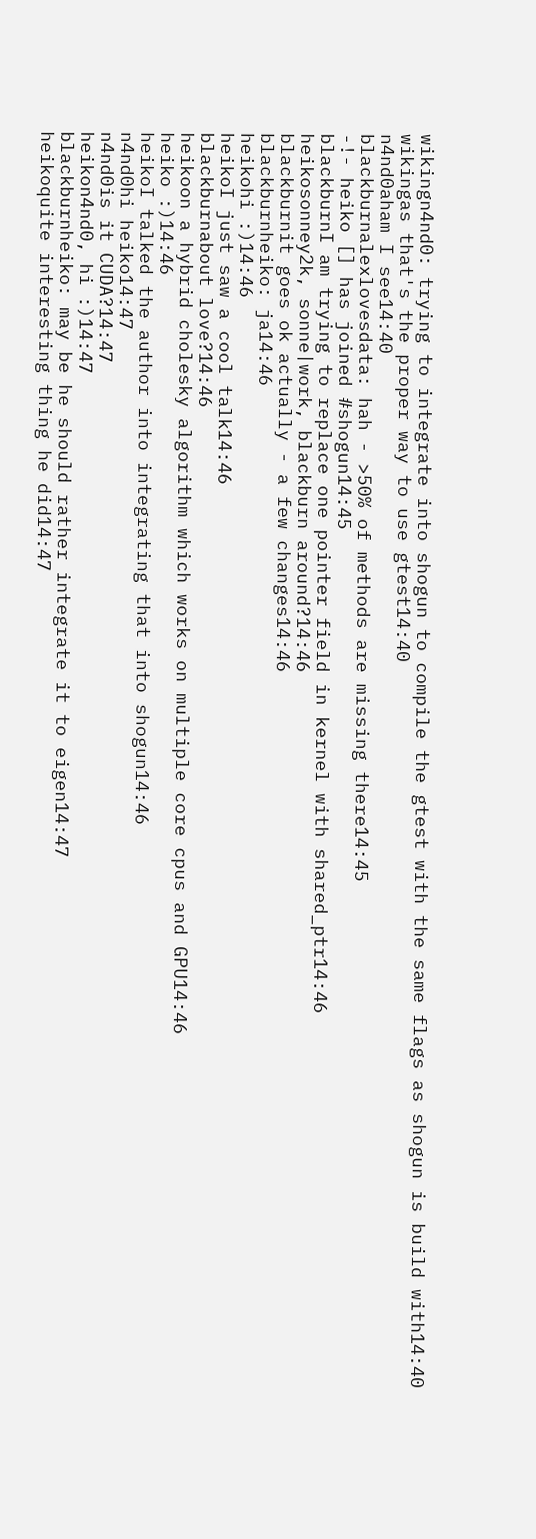wikingn4nd0: trying to integrate into shogun to compile the gtest with the same flags as shogun is build with14:40
wikingas that's the proper way to use gtest14:40
n4nd0aham I see14:40
blackburnalexlovesdata: hah - >50% of methods are missing there14:45
-!- heiko [] has joined #shogun14:45
blackburnI am trying to replace one pointer field in kernel with shared_ptr14:46
heikosonney2k, sonne|work, blackburn around?14:46
blackburnit goes ok actually - a few changes14:46
blackburnheiko: ja14:46
heikohi :)14:46
heikoI just saw a cool talk14:46
blackburnabout love?14:46
heikoon a hybrid cholesky algorithm which works on multiple core cpus and GPU14:46
heiko :)14:46
heikoI talked the author into integrating that into shogun14:46
n4nd0hi heiko14:47
n4nd0is it CUDA?14:47
heikon4nd0, hi :)14:47
blackburnheiko: may be he should rather integrate it to eigen14:47
heikoquite interesting thing he did14:47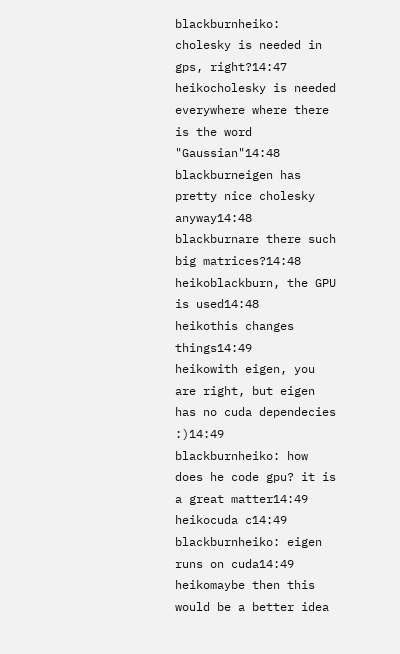blackburnheiko: cholesky is needed in gps, right?14:47
heikocholesky is needed everywhere where there is the word "Gaussian"14:48
blackburneigen has pretty nice cholesky anyway14:48
blackburnare there such big matrices?14:48
heikoblackburn, the GPU is used14:48
heikothis changes things14:49
heikowith eigen, you are right, but eigen has no cuda dependecies :)14:49
blackburnheiko: how does he code gpu? it is a great matter14:49
heikocuda c14:49
blackburnheiko: eigen runs on cuda14:49
heikomaybe then this would be a better idea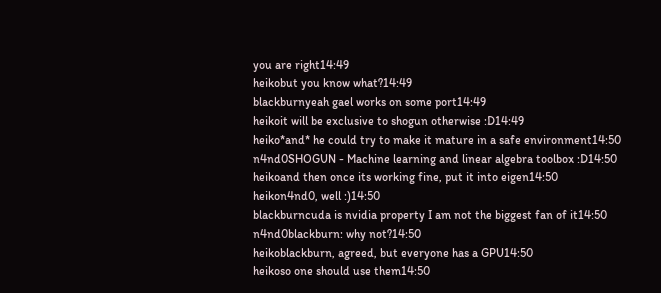you are right14:49
heikobut you know what?14:49
blackburnyeah gael works on some port14:49
heikoit will be exclusive to shogun otherwise :D14:49
heiko*and* he could try to make it mature in a safe environment14:50
n4nd0SHOGUN - Machine learning and linear algebra toolbox :D14:50
heikoand then once its working fine, put it into eigen14:50
heikon4nd0, well :)14:50
blackburncuda is nvidia property I am not the biggest fan of it14:50
n4nd0blackburn: why not?14:50
heikoblackburn, agreed, but everyone has a GPU14:50
heikoso one should use them14:50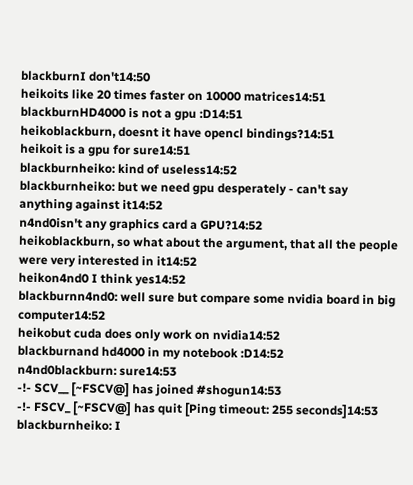blackburnI don't14:50
heikoits like 20 times faster on 10000 matrices14:51
blackburnHD4000 is not a gpu :D14:51
heikoblackburn, doesnt it have opencl bindings?14:51
heikoit is a gpu for sure14:51
blackburnheiko: kind of useless14:52
blackburnheiko: but we need gpu desperately - can't say anything against it14:52
n4nd0isn't any graphics card a GPU?14:52
heikoblackburn, so what about the argument, that all the people were very interested in it14:52
heikon4nd0 I think yes14:52
blackburnn4nd0: well sure but compare some nvidia board in big computer14:52
heikobut cuda does only work on nvidia14:52
blackburnand hd4000 in my notebook :D14:52
n4nd0blackburn: sure14:53
-!- SCV__ [~FSCV@] has joined #shogun14:53
-!- FSCV_ [~FSCV@] has quit [Ping timeout: 255 seconds]14:53
blackburnheiko: I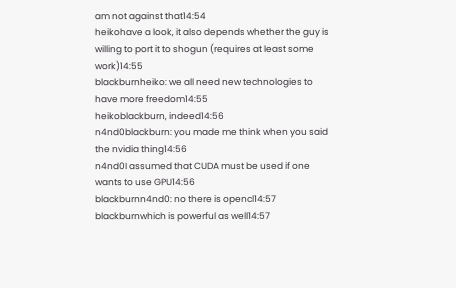am not against that14:54
heikohave a look, it also depends whether the guy is willing to port it to shogun (requires at least some work)14:55
blackburnheiko: we all need new technologies to have more freedom14:55
heikoblackburn, indeed14:56
n4nd0blackburn: you made me think when you said the nvidia thing14:56
n4nd0I assumed that CUDA must be used if one wants to use GPU14:56
blackburnn4nd0: no there is opencl14:57
blackburnwhich is powerful as well14:57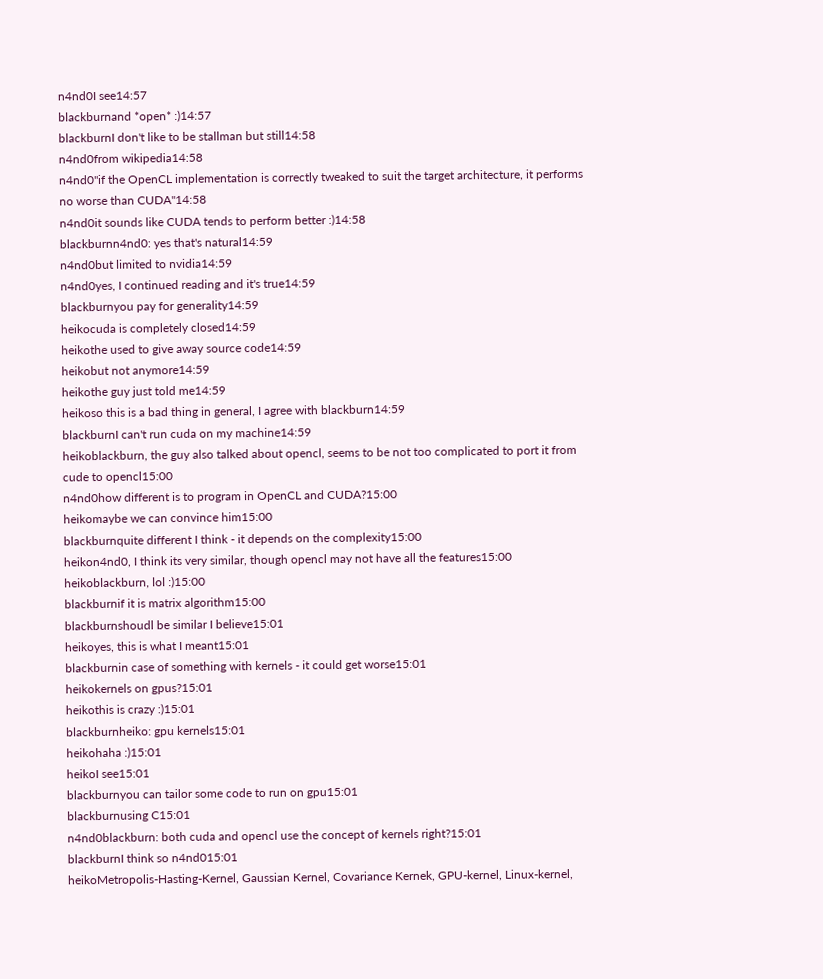n4nd0I see14:57
blackburnand *open* :)14:57
blackburnI don't like to be stallman but still14:58
n4nd0from wikipedia14:58
n4nd0"if the OpenCL implementation is correctly tweaked to suit the target architecture, it performs no worse than CUDA"14:58
n4nd0it sounds like CUDA tends to perform better :)14:58
blackburnn4nd0: yes that's natural14:59
n4nd0but limited to nvidia14:59
n4nd0yes, I continued reading and it's true14:59
blackburnyou pay for generality14:59
heikocuda is completely closed14:59
heikothe used to give away source code14:59
heikobut not anymore14:59
heikothe guy just told me14:59
heikoso this is a bad thing in general, I agree with blackburn14:59
blackburnI can't run cuda on my machine14:59
heikoblackburn, the guy also talked about opencl, seems to be not too complicated to port it from cude to opencl15:00
n4nd0how different is to program in OpenCL and CUDA?15:00
heikomaybe we can convince him15:00
blackburnquite different I think - it depends on the complexity15:00
heikon4nd0, I think its very similar, though opencl may not have all the features15:00
heikoblackburn, lol :)15:00
blackburnif it is matrix algorithm15:00
blackburnshoudl be similar I believe15:01
heikoyes, this is what I meant15:01
blackburnin case of something with kernels - it could get worse15:01
heikokernels on gpus?15:01
heikothis is crazy :)15:01
blackburnheiko: gpu kernels15:01
heikohaha :)15:01
heikoI see15:01
blackburnyou can tailor some code to run on gpu15:01
blackburnusing C15:01
n4nd0blackburn: both cuda and opencl use the concept of kernels right?15:01
blackburnI think so n4nd015:01
heikoMetropolis-Hasting-Kernel, Gaussian Kernel, Covariance Kernek, GPU-kernel, Linux-kernel,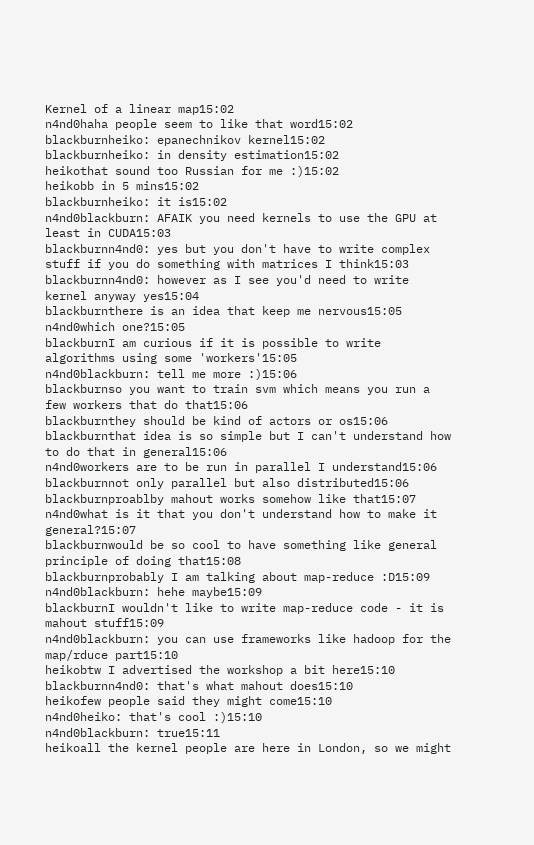Kernel of a linear map15:02
n4nd0haha people seem to like that word15:02
blackburnheiko: epanechnikov kernel15:02
blackburnheiko: in density estimation15:02
heikothat sound too Russian for me :)15:02
heikobb in 5 mins15:02
blackburnheiko: it is15:02
n4nd0blackburn: AFAIK you need kernels to use the GPU at least in CUDA15:03
blackburnn4nd0: yes but you don't have to write complex stuff if you do something with matrices I think15:03
blackburnn4nd0: however as I see you'd need to write kernel anyway yes15:04
blackburnthere is an idea that keep me nervous15:05
n4nd0which one?15:05
blackburnI am curious if it is possible to write algorithms using some 'workers'15:05
n4nd0blackburn: tell me more :)15:06
blackburnso you want to train svm which means you run a few workers that do that15:06
blackburnthey should be kind of actors or os15:06
blackburnthat idea is so simple but I can't understand how to do that in general15:06
n4nd0workers are to be run in parallel I understand15:06
blackburnnot only parallel but also distributed15:06
blackburnproablby mahout works somehow like that15:07
n4nd0what is it that you don't understand how to make it general?15:07
blackburnwould be so cool to have something like general principle of doing that15:08
blackburnprobably I am talking about map-reduce :D15:09
n4nd0blackburn: hehe maybe15:09
blackburnI wouldn't like to write map-reduce code - it is mahout stuff15:09
n4nd0blackburn: you can use frameworks like hadoop for the map/rduce part15:10
heikobtw I advertised the workshop a bit here15:10
blackburnn4nd0: that's what mahout does15:10
heikofew people said they might come15:10
n4nd0heiko: that's cool :)15:10
n4nd0blackburn: true15:11
heikoall the kernel people are here in London, so we might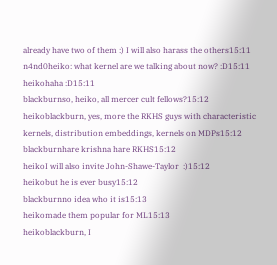already have two of them :) I will also harass the others15:11
n4nd0heiko: what kernel are we talking about now? :D15:11
heikohaha :D15:11
blackburnso, heiko, all mercer cult fellows?15:12
heikoblackburn, yes, more the RKHS guys with characteristic kernels, distribution embeddings, kernels on MDPs15:12
blackburnhare krishna hare RKHS15:12
heikoI will also invite John-Shawe-Taylor  :)15:12
heikobut he is ever busy15:12
blackburnno idea who it is15:13
heikomade them popular for ML15:13
heikoblackburn, I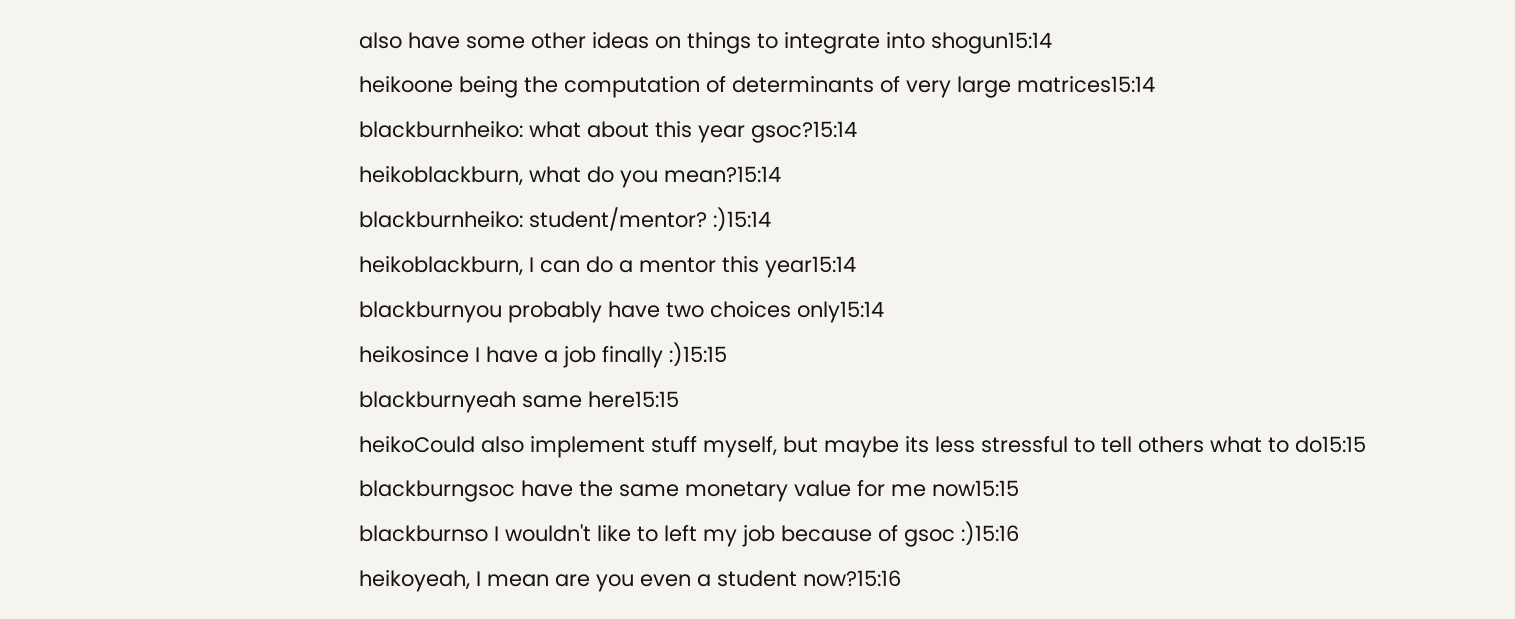also have some other ideas on things to integrate into shogun15:14
heikoone being the computation of determinants of very large matrices15:14
blackburnheiko: what about this year gsoc?15:14
heikoblackburn, what do you mean?15:14
blackburnheiko: student/mentor? :)15:14
heikoblackburn, I can do a mentor this year15:14
blackburnyou probably have two choices only15:14
heikosince I have a job finally :)15:15
blackburnyeah same here15:15
heikoCould also implement stuff myself, but maybe its less stressful to tell others what to do15:15
blackburngsoc have the same monetary value for me now15:15
blackburnso I wouldn't like to left my job because of gsoc :)15:16
heikoyeah, I mean are you even a student now?15:16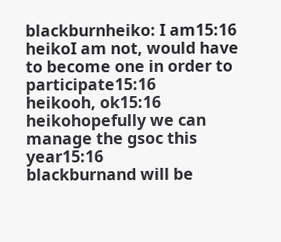blackburnheiko: I am15:16
heikoI am not, would have to become one in order to participate15:16
heikooh, ok15:16
heikohopefully we can manage the gsoc this year15:16
blackburnand will be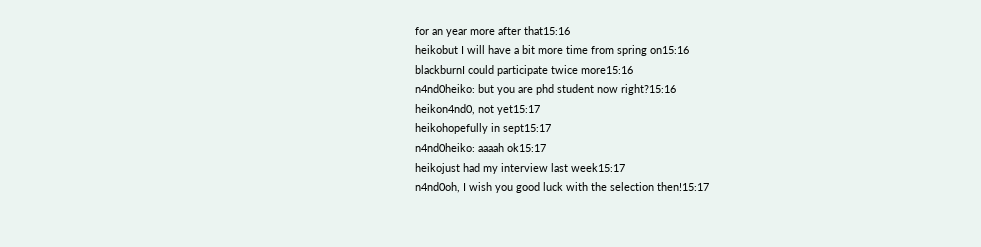for an year more after that15:16
heikobut I will have a bit more time from spring on15:16
blackburnI could participate twice more15:16
n4nd0heiko: but you are phd student now right?15:16
heikon4nd0, not yet15:17
heikohopefully in sept15:17
n4nd0heiko: aaaah ok15:17
heikojust had my interview last week15:17
n4nd0oh, I wish you good luck with the selection then!15:17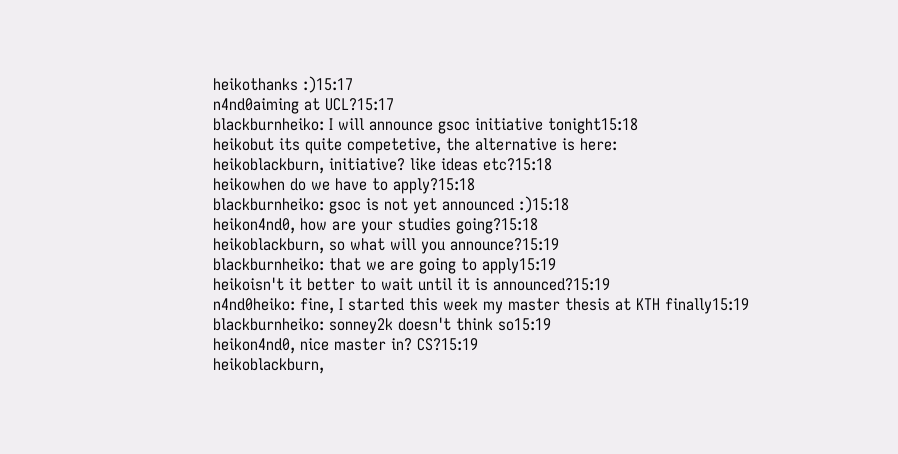heikothanks :)15:17
n4nd0aiming at UCL?15:17
blackburnheiko: I will announce gsoc initiative tonight15:18
heikobut its quite competetive, the alternative is here:
heikoblackburn, initiative? like ideas etc?15:18
heikowhen do we have to apply?15:18
blackburnheiko: gsoc is not yet announced :)15:18
heikon4nd0, how are your studies going?15:18
heikoblackburn, so what will you announce?15:19
blackburnheiko: that we are going to apply15:19
heikoisn't it better to wait until it is announced?15:19
n4nd0heiko: fine, I started this week my master thesis at KTH finally15:19
blackburnheiko: sonney2k doesn't think so15:19
heikon4nd0, nice master in? CS?15:19
heikoblackburn,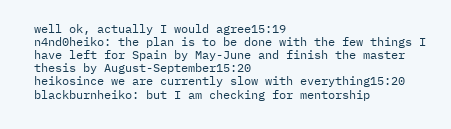well ok, actually I would agree15:19
n4nd0heiko: the plan is to be done with the few things I have left for Spain by May-June and finish the master thesis by August-September15:20
heikosince we are currently slow with everything15:20
blackburnheiko: but I am checking for mentorship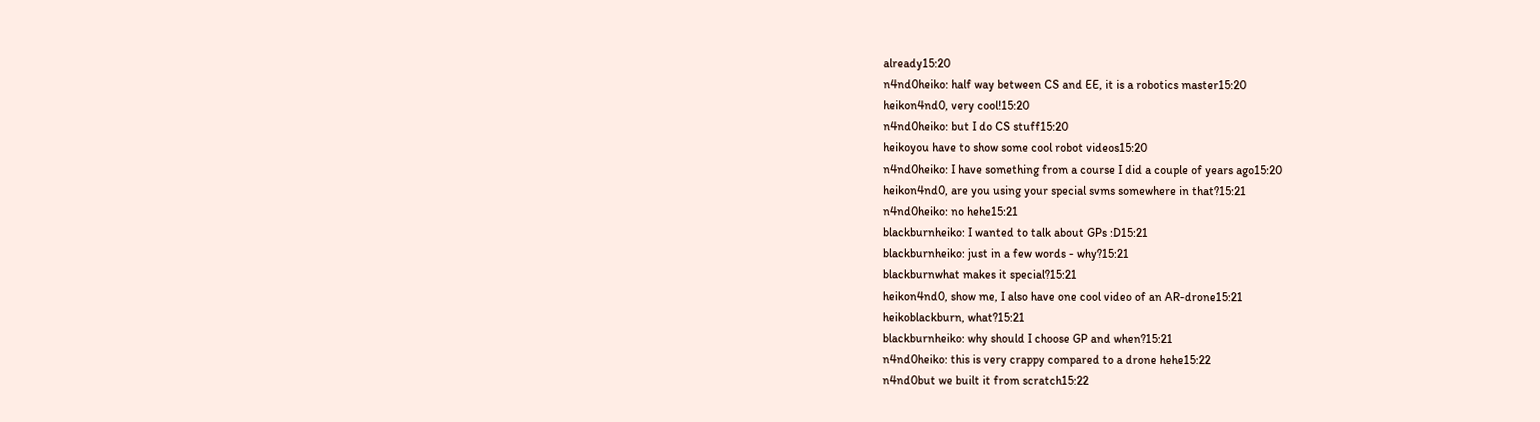already15:20
n4nd0heiko: half way between CS and EE, it is a robotics master15:20
heikon4nd0, very cool!15:20
n4nd0heiko: but I do CS stuff15:20
heikoyou have to show some cool robot videos15:20
n4nd0heiko: I have something from a course I did a couple of years ago15:20
heikon4nd0, are you using your special svms somewhere in that?15:21
n4nd0heiko: no hehe15:21
blackburnheiko: I wanted to talk about GPs :D15:21
blackburnheiko: just in a few words - why?15:21
blackburnwhat makes it special?15:21
heikon4nd0, show me, I also have one cool video of an AR-drone15:21
heikoblackburn, what?15:21
blackburnheiko: why should I choose GP and when?15:21
n4nd0heiko: this is very crappy compared to a drone hehe15:22
n4nd0but we built it from scratch15:22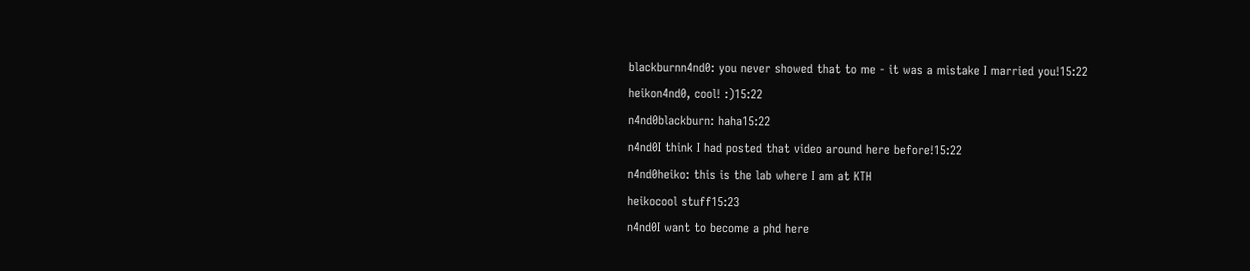blackburnn4nd0: you never showed that to me - it was a mistake I married you!15:22
heikon4nd0, cool! :)15:22
n4nd0blackburn: haha15:22
n4nd0I think I had posted that video around here before!15:22
n4nd0heiko: this is the lab where I am at KTH
heikocool stuff15:23
n4nd0I want to become a phd here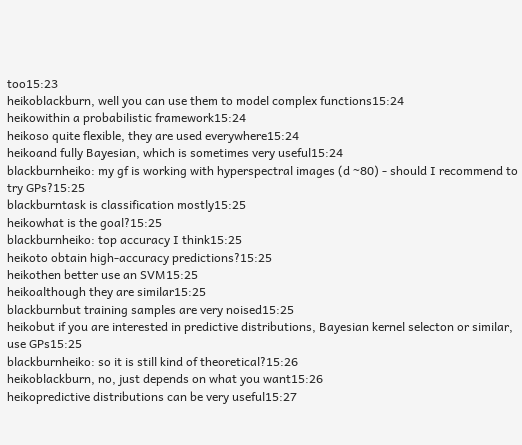too15:23
heikoblackburn, well you can use them to model complex functions15:24
heikowithin a probabilistic framework15:24
heikoso quite flexible, they are used everywhere15:24
heikoand fully Bayesian, which is sometimes very useful15:24
blackburnheiko: my gf is working with hyperspectral images (d ~80) - should I recommend to try GPs?15:25
blackburntask is classification mostly15:25
heikowhat is the goal?15:25
blackburnheiko: top accuracy I think15:25
heikoto obtain high-accuracy predictions?15:25
heikothen better use an SVM15:25
heikoalthough they are similar15:25
blackburnbut training samples are very noised15:25
heikobut if you are interested in predictive distributions, Bayesian kernel selecton or similar, use GPs15:25
blackburnheiko: so it is still kind of theoretical?15:26
heikoblackburn, no, just depends on what you want15:26
heikopredictive distributions can be very useful15:27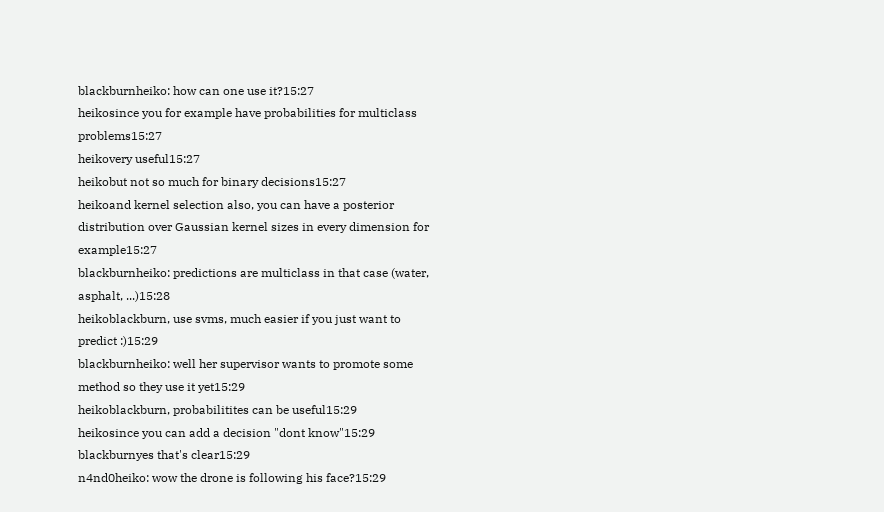blackburnheiko: how can one use it?15:27
heikosince you for example have probabilities for multiclass problems15:27
heikovery useful15:27
heikobut not so much for binary decisions15:27
heikoand kernel selection also, you can have a posterior distribution over Gaussian kernel sizes in every dimension for example15:27
blackburnheiko: predictions are multiclass in that case (water, asphalt, ...)15:28
heikoblackburn, use svms, much easier if you just want to predict :)15:29
blackburnheiko: well her supervisor wants to promote some method so they use it yet15:29
heikoblackburn, probabilitites can be useful15:29
heikosince you can add a decision "dont know"15:29
blackburnyes that's clear15:29
n4nd0heiko: wow the drone is following his face?15:29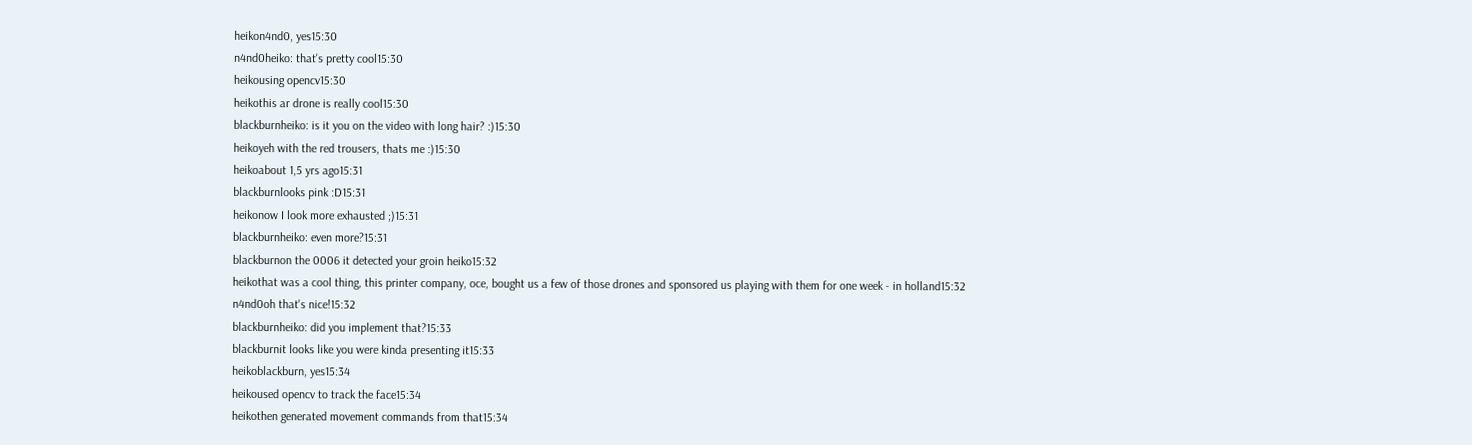heikon4nd0, yes15:30
n4nd0heiko: that's pretty cool15:30
heikousing opencv15:30
heikothis ar drone is really cool15:30
blackburnheiko: is it you on the video with long hair? :)15:30
heikoyeh with the red trousers, thats me :)15:30
heikoabout 1,5 yrs ago15:31
blackburnlooks pink :D15:31
heikonow I look more exhausted ;)15:31
blackburnheiko: even more?15:31
blackburnon the 0006 it detected your groin heiko15:32
heikothat was a cool thing, this printer company, oce, bought us a few of those drones and sponsored us playing with them for one week - in holland15:32
n4nd0oh that's nice!15:32
blackburnheiko: did you implement that?15:33
blackburnit looks like you were kinda presenting it15:33
heikoblackburn, yes15:34
heikoused opencv to track the face15:34
heikothen generated movement commands from that15:34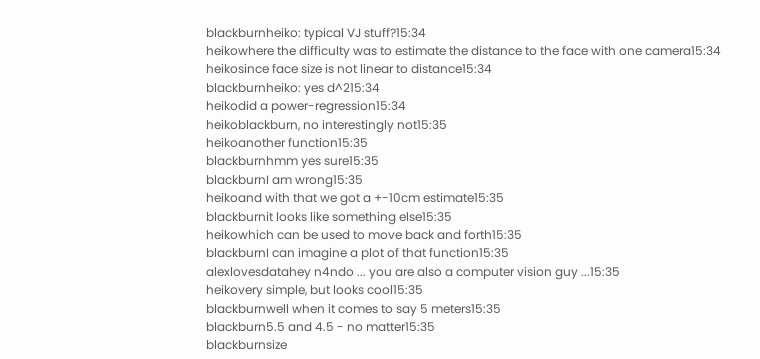blackburnheiko: typical VJ stuff?15:34
heikowhere the difficulty was to estimate the distance to the face with one camera15:34
heikosince face size is not linear to distance15:34
blackburnheiko: yes d^215:34
heikodid a power-regression15:34
heikoblackburn, no interestingly not15:35
heikoanother function15:35
blackburnhmm yes sure15:35
blackburnI am wrong15:35
heikoand with that we got a +-10cm estimate15:35
blackburnit looks like something else15:35
heikowhich can be used to move back and forth15:35
blackburnI can imagine a plot of that function15:35
alexlovesdatahey n4ndo ... you are also a computer vision guy ...15:35
heikovery simple, but looks cool15:35
blackburnwell when it comes to say 5 meters15:35
blackburn5.5 and 4.5 - no matter15:35
blackburnsize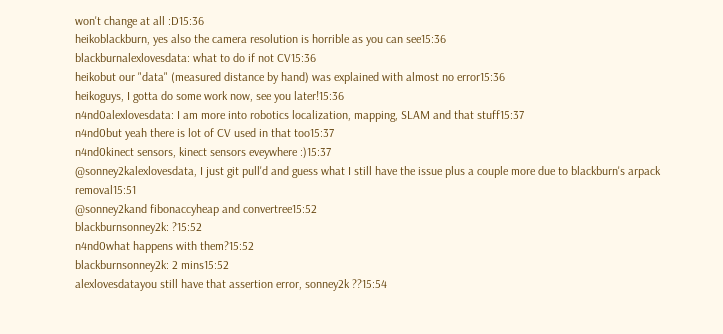won't change at all :D15:36
heikoblackburn, yes also the camera resolution is horrible as you can see15:36
blackburnalexlovesdata: what to do if not CV15:36
heikobut our "data" (measured distance by hand) was explained with almost no error15:36
heikoguys, I gotta do some work now, see you later!15:36
n4nd0alexlovesdata: I am more into robotics localization, mapping, SLAM and that stuff15:37
n4nd0but yeah there is lot of CV used in that too15:37
n4nd0kinect sensors, kinect sensors eveywhere :)15:37
@sonney2kalexlovesdata, I just git pull'd and guess what I still have the issue plus a couple more due to blackburn's arpack removal15:51
@sonney2kand fibonaccyheap and convertree15:52
blackburnsonney2k: ?15:52
n4nd0what happens with them?15:52
blackburnsonney2k: 2 mins15:52
alexlovesdatayou still have that assertion error, sonney2k ??15:54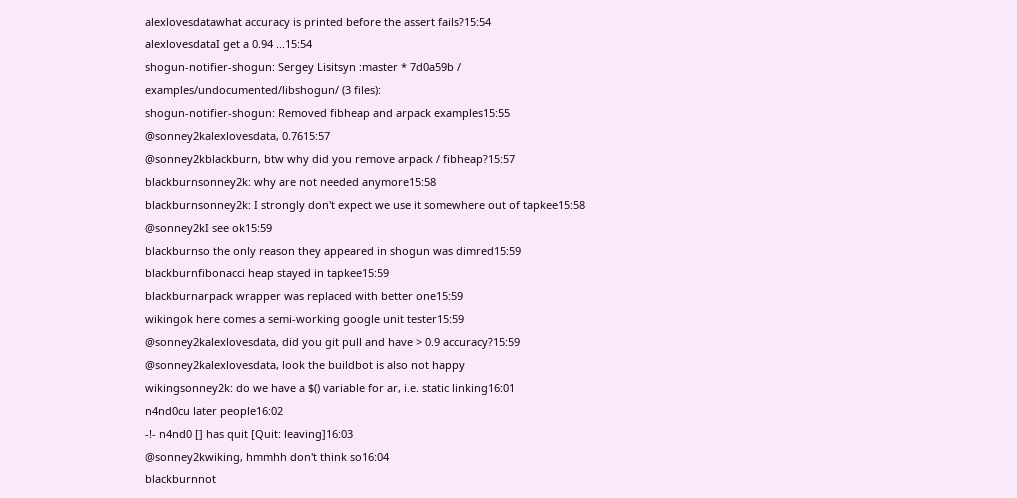alexlovesdatawhat accuracy is printed before the assert fails?15:54
alexlovesdataI get a 0.94 ...15:54
shogun-notifier-shogun: Sergey Lisitsyn :master * 7d0a59b / examples/undocumented/libshogun/ (3 files):
shogun-notifier-shogun: Removed fibheap and arpack examples15:55
@sonney2kalexlovesdata, 0.7615:57
@sonney2kblackburn, btw why did you remove arpack / fibheap?15:57
blackburnsonney2k: why are not needed anymore15:58
blackburnsonney2k: I strongly don't expect we use it somewhere out of tapkee15:58
@sonney2kI see ok15:59
blackburnso the only reason they appeared in shogun was dimred15:59
blackburnfibonacci heap stayed in tapkee15:59
blackburnarpack wrapper was replaced with better one15:59
wikingok here comes a semi-working google unit tester15:59
@sonney2kalexlovesdata, did you git pull and have > 0.9 accuracy?15:59
@sonney2kalexlovesdata, look the buildbot is also not happy
wikingsonney2k: do we have a $() variable for ar, i.e. static linking16:01
n4nd0cu later people16:02
-!- n4nd0 [] has quit [Quit: leaving]16:03
@sonney2kwiking, hmmhh don't think so16:04
blackburnnot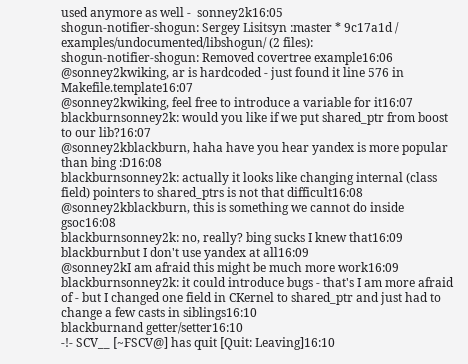used anymore as well -  sonney2k16:05
shogun-notifier-shogun: Sergey Lisitsyn :master * 9c17a1d / examples/undocumented/libshogun/ (2 files):
shogun-notifier-shogun: Removed covertree example16:06
@sonney2kwiking, ar is hardcoded - just found it line 576 in Makefile.template16:07
@sonney2kwiking, feel free to introduce a variable for it16:07
blackburnsonney2k: would you like if we put shared_ptr from boost to our lib?16:07
@sonney2kblackburn, haha have you hear yandex is more popular than bing :D16:08
blackburnsonney2k: actually it looks like changing internal (class field) pointers to shared_ptrs is not that difficult16:08
@sonney2kblackburn, this is something we cannot do inside gsoc16:08
blackburnsonney2k: no, really? bing sucks I knew that16:09
blackburnbut I don't use yandex at all16:09
@sonney2kI am afraid this might be much more work16:09
blackburnsonney2k: it could introduce bugs - that's I am more afraid of - but I changed one field in CKernel to shared_ptr and just had to change a few casts in siblings16:10
blackburnand getter/setter16:10
-!- SCV__ [~FSCV@] has quit [Quit: Leaving]16:10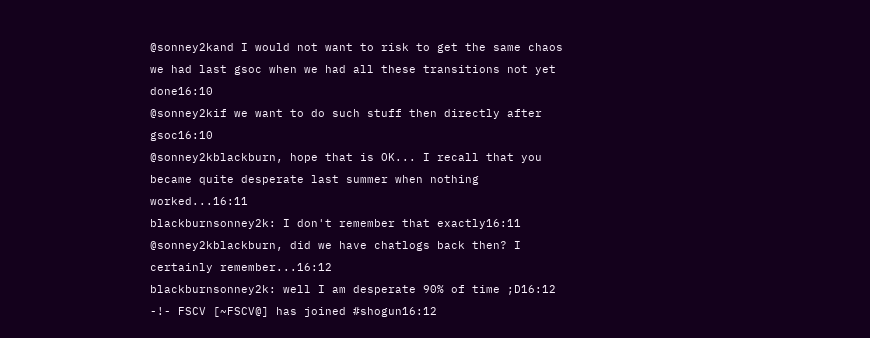@sonney2kand I would not want to risk to get the same chaos we had last gsoc when we had all these transitions not yet done16:10
@sonney2kif we want to do such stuff then directly after gsoc16:10
@sonney2kblackburn, hope that is OK... I recall that you became quite desperate last summer when nothing worked...16:11
blackburnsonney2k: I don't remember that exactly16:11
@sonney2kblackburn, did we have chatlogs back then? I certainly remember...16:12
blackburnsonney2k: well I am desperate 90% of time ;D16:12
-!- FSCV [~FSCV@] has joined #shogun16:12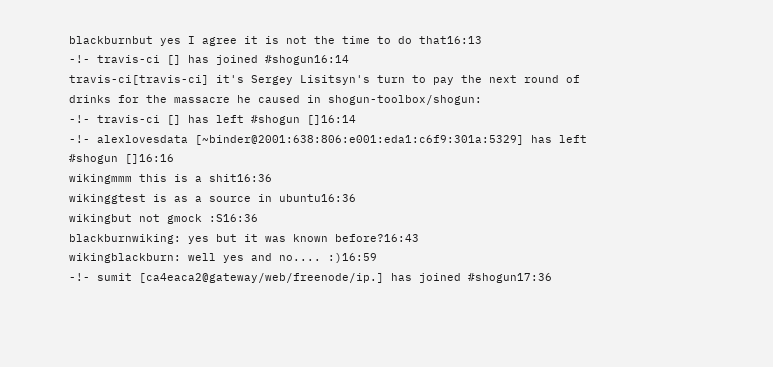blackburnbut yes I agree it is not the time to do that16:13
-!- travis-ci [] has joined #shogun16:14
travis-ci[travis-ci] it's Sergey Lisitsyn's turn to pay the next round of drinks for the massacre he caused in shogun-toolbox/shogun:
-!- travis-ci [] has left #shogun []16:14
-!- alexlovesdata [~binder@2001:638:806:e001:eda1:c6f9:301a:5329] has left #shogun []16:16
wikingmmm this is a shit16:36
wikinggtest is as a source in ubuntu16:36
wikingbut not gmock :S16:36
blackburnwiking: yes but it was known before?16:43
wikingblackburn: well yes and no.... :)16:59
-!- sumit [ca4eaca2@gateway/web/freenode/ip.] has joined #shogun17:36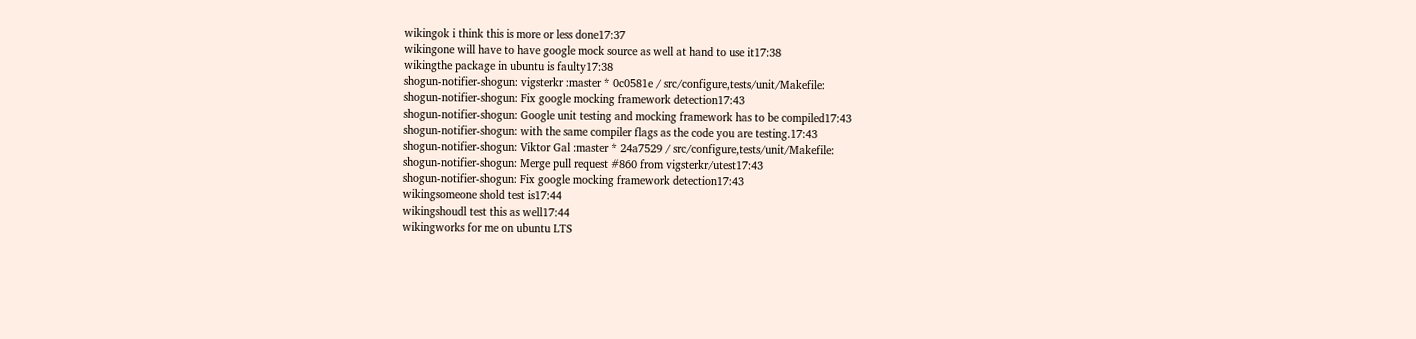wikingok i think this is more or less done17:37
wikingone will have to have google mock source as well at hand to use it17:38
wikingthe package in ubuntu is faulty17:38
shogun-notifier-shogun: vigsterkr :master * 0c0581e / src/configure,tests/unit/Makefile:
shogun-notifier-shogun: Fix google mocking framework detection17:43
shogun-notifier-shogun: Google unit testing and mocking framework has to be compiled17:43
shogun-notifier-shogun: with the same compiler flags as the code you are testing.17:43
shogun-notifier-shogun: Viktor Gal :master * 24a7529 / src/configure,tests/unit/Makefile:
shogun-notifier-shogun: Merge pull request #860 from vigsterkr/utest17:43
shogun-notifier-shogun: Fix google mocking framework detection17:43
wikingsomeone shold test is17:44
wikingshoudl test this as well17:44
wikingworks for me on ubuntu LTS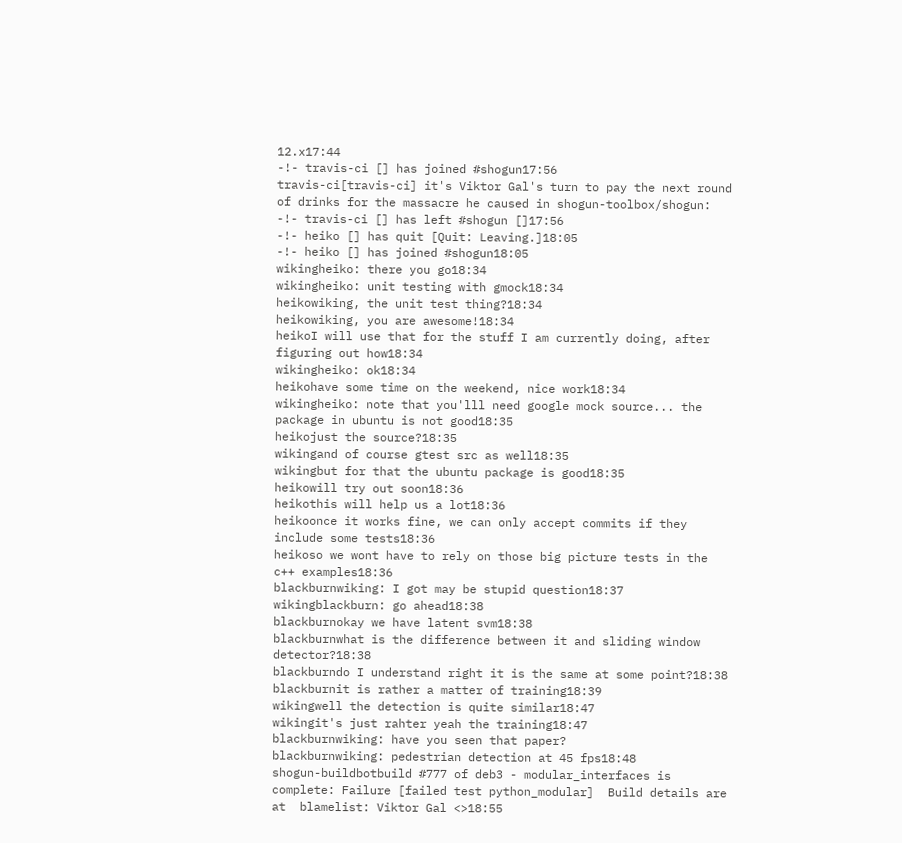12.x17:44
-!- travis-ci [] has joined #shogun17:56
travis-ci[travis-ci] it's Viktor Gal's turn to pay the next round of drinks for the massacre he caused in shogun-toolbox/shogun:
-!- travis-ci [] has left #shogun []17:56
-!- heiko [] has quit [Quit: Leaving.]18:05
-!- heiko [] has joined #shogun18:05
wikingheiko: there you go18:34
wikingheiko: unit testing with gmock18:34
heikowiking, the unit test thing?18:34
heikowiking, you are awesome!18:34
heikoI will use that for the stuff I am currently doing, after figuring out how18:34
wikingheiko: ok18:34
heikohave some time on the weekend, nice work18:34
wikingheiko: note that you'lll need google mock source... the package in ubuntu is not good18:35
heikojust the source?18:35
wikingand of course gtest src as well18:35
wikingbut for that the ubuntu package is good18:35
heikowill try out soon18:36
heikothis will help us a lot18:36
heikoonce it works fine, we can only accept commits if they include some tests18:36
heikoso we wont have to rely on those big picture tests in the c++ examples18:36
blackburnwiking: I got may be stupid question18:37
wikingblackburn: go ahead18:38
blackburnokay we have latent svm18:38
blackburnwhat is the difference between it and sliding window detector?18:38
blackburndo I understand right it is the same at some point?18:38
blackburnit is rather a matter of training18:39
wikingwell the detection is quite similar18:47
wikingit's just rahter yeah the training18:47
blackburnwiking: have you seen that paper?
blackburnwiking: pedestrian detection at 45 fps18:48
shogun-buildbotbuild #777 of deb3 - modular_interfaces is complete: Failure [failed test python_modular]  Build details are at  blamelist: Viktor Gal <>18:55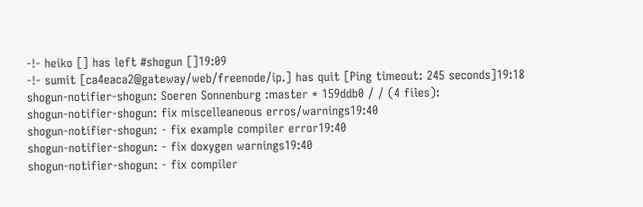-!- heiko [] has left #shogun []19:09
-!- sumit [ca4eaca2@gateway/web/freenode/ip.] has quit [Ping timeout: 245 seconds]19:18
shogun-notifier-shogun: Soeren Sonnenburg :master * 159ddb0 / / (4 files):
shogun-notifier-shogun: fix miscelleaneous erros/warnings19:40
shogun-notifier-shogun: - fix example compiler error19:40
shogun-notifier-shogun: - fix doxygen warnings19:40
shogun-notifier-shogun: - fix compiler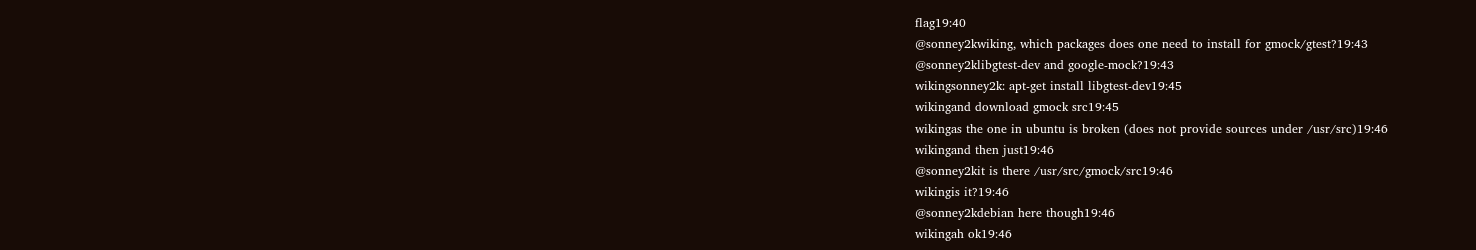flag19:40
@sonney2kwiking, which packages does one need to install for gmock/gtest?19:43
@sonney2klibgtest-dev and google-mock?19:43
wikingsonney2k: apt-get install libgtest-dev19:45
wikingand download gmock src19:45
wikingas the one in ubuntu is broken (does not provide sources under /usr/src)19:46
wikingand then just19:46
@sonney2kit is there /usr/src/gmock/src19:46
wikingis it?19:46
@sonney2kdebian here though19:46
wikingah ok19:46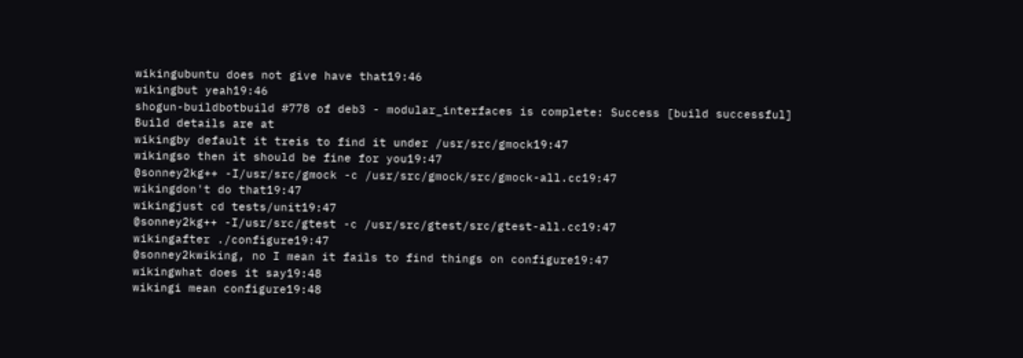wikingubuntu does not give have that19:46
wikingbut yeah19:46
shogun-buildbotbuild #778 of deb3 - modular_interfaces is complete: Success [build successful]  Build details are at
wikingby default it treis to find it under /usr/src/gmock19:47
wikingso then it should be fine for you19:47
@sonney2kg++ -I/usr/src/gmock -c /usr/src/gmock/src/gmock-all.cc19:47
wikingdon't do that19:47
wikingjust cd tests/unit19:47
@sonney2kg++ -I/usr/src/gtest -c /usr/src/gtest/src/gtest-all.cc19:47
wikingafter ./configure19:47
@sonney2kwiking, no I mean it fails to find things on configure19:47
wikingwhat does it say19:48
wikingi mean configure19:48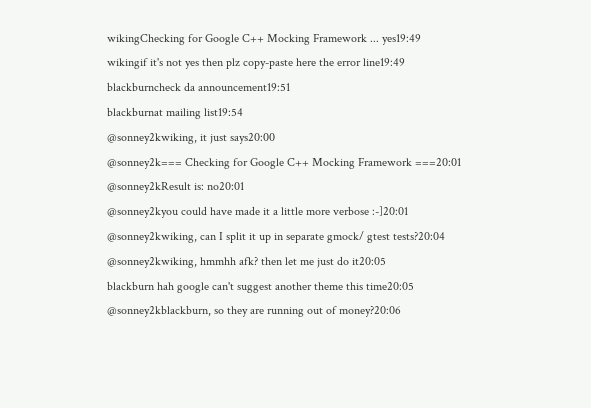wikingChecking for Google C++ Mocking Framework ... yes19:49
wikingif it's not yes then plz copy-paste here the error line19:49
blackburncheck da announcement19:51
blackburnat mailing list19:54
@sonney2kwiking, it just says20:00
@sonney2k=== Checking for Google C++ Mocking Framework ===20:01
@sonney2kResult is: no20:01
@sonney2kyou could have made it a little more verbose :-]20:01
@sonney2kwiking, can I split it up in separate gmock/ gtest tests?20:04
@sonney2kwiking, hmmhh afk? then let me just do it20:05
blackburn hah google can't suggest another theme this time20:05
@sonney2kblackburn, so they are running out of money?20:06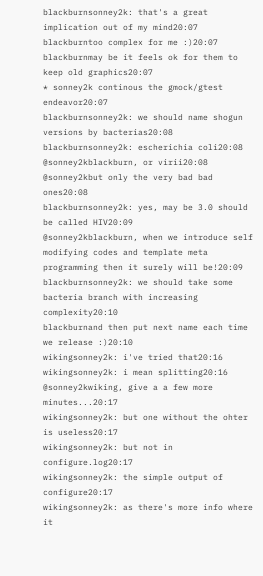blackburnsonney2k: that's a great implication out of my mind20:07
blackburntoo complex for me :)20:07
blackburnmay be it feels ok for them to keep old graphics20:07
* sonney2k continous the gmock/gtest endeavor20:07
blackburnsonney2k: we should name shogun versions by bacterias20:08
blackburnsonney2k: escherichia coli20:08
@sonney2kblackburn, or virii20:08
@sonney2kbut only the very bad bad ones20:08
blackburnsonney2k: yes, may be 3.0 should be called HIV20:09
@sonney2kblackburn, when we introduce self modifying codes and template meta programming then it surely will be!20:09
blackburnsonney2k: we should take some bacteria branch with increasing complexity20:10
blackburnand then put next name each time we release :)20:10
wikingsonney2k: i've tried that20:16
wikingsonney2k: i mean splitting20:16
@sonney2kwiking, give a a few more minutes...20:17
wikingsonney2k: but one without the ohter is useless20:17
wikingsonney2k: but not in configure.log20:17
wikingsonney2k: the simple output of configure20:17
wikingsonney2k: as there's more info where it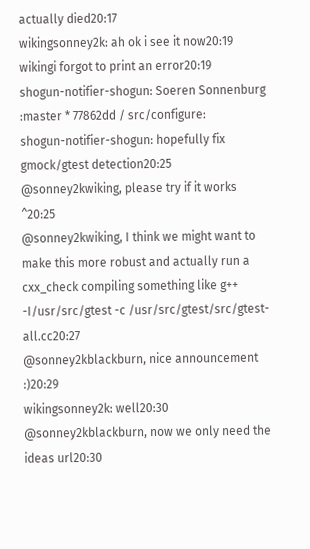actually died20:17
wikingsonney2k: ah ok i see it now20:19
wikingi forgot to print an error20:19
shogun-notifier-shogun: Soeren Sonnenburg :master * 77862dd / src/configure:
shogun-notifier-shogun: hopefully fix gmock/gtest detection20:25
@sonney2kwiking, please try if it works ^20:25
@sonney2kwiking, I think we might want to make this more robust and actually run a cxx_check compiling something like g++ -I/usr/src/gtest -c /usr/src/gtest/src/gtest-all.cc20:27
@sonney2kblackburn, nice announcement :)20:29
wikingsonney2k: well20:30
@sonney2kblackburn, now we only need the ideas url20:30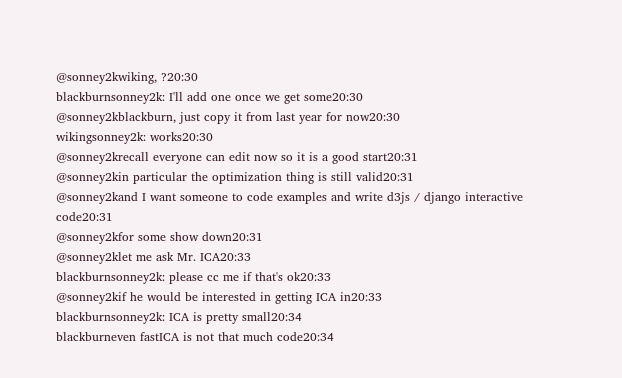@sonney2kwiking, ?20:30
blackburnsonney2k: I'll add one once we get some20:30
@sonney2kblackburn, just copy it from last year for now20:30
wikingsonney2k: works20:30
@sonney2krecall everyone can edit now so it is a good start20:31
@sonney2kin particular the optimization thing is still valid20:31
@sonney2kand I want someone to code examples and write d3js / django interactive code20:31
@sonney2kfor some show down20:31
@sonney2klet me ask Mr. ICA20:33
blackburnsonney2k: please cc me if that's ok20:33
@sonney2kif he would be interested in getting ICA in20:33
blackburnsonney2k: ICA is pretty small20:34
blackburneven fastICA is not that much code20:34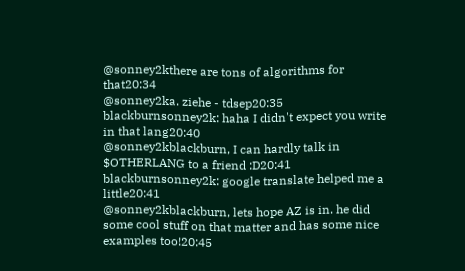@sonney2kthere are tons of algorithms for that20:34
@sonney2ka. ziehe - tdsep20:35
blackburnsonney2k: haha I didn't expect you write in that lang20:40
@sonney2kblackburn, I can hardly talk in $OTHERLANG to a friend :D20:41
blackburnsonney2k: google translate helped me a little20:41
@sonney2kblackburn, lets hope AZ is in. he did some cool stuff on that matter and has some nice examples too!20:45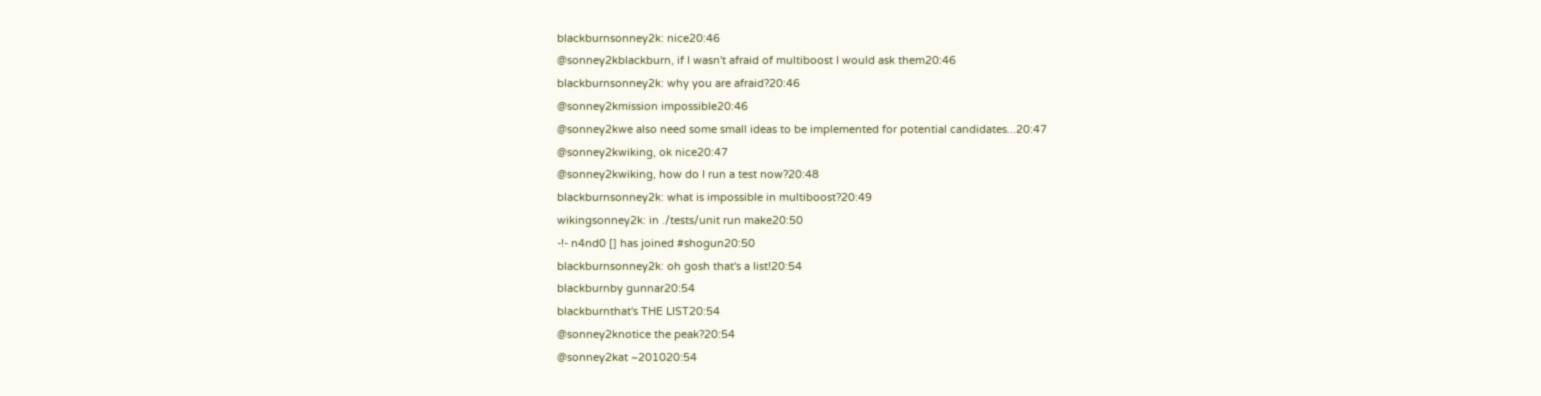blackburnsonney2k: nice20:46
@sonney2kblackburn, if I wasn't afraid of multiboost I would ask them20:46
blackburnsonney2k: why you are afraid?20:46
@sonney2kmission impossible20:46
@sonney2kwe also need some small ideas to be implemented for potential candidates...20:47
@sonney2kwiking, ok nice20:47
@sonney2kwiking, how do I run a test now?20:48
blackburnsonney2k: what is impossible in multiboost?20:49
wikingsonney2k: in ./tests/unit run make20:50
-!- n4nd0 [] has joined #shogun20:50
blackburnsonney2k: oh gosh that's a list!20:54
blackburnby gunnar20:54
blackburnthat's THE LIST20:54
@sonney2knotice the peak?20:54
@sonney2kat ~201020:54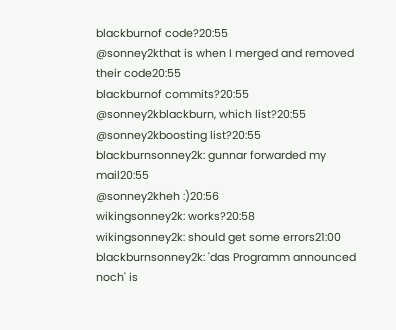blackburnof code?20:55
@sonney2kthat is when I merged and removed their code20:55
blackburnof commits?20:55
@sonney2kblackburn, which list?20:55
@sonney2kboosting list?20:55
blackburnsonney2k: gunnar forwarded my mail20:55
@sonney2kheh :)20:56
wikingsonney2k: works?20:58
wikingsonney2k: should get some errors21:00
blackburnsonney2k: 'das Programm announced noch' is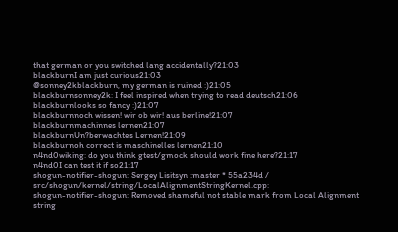that german or you switched lang accidentally?21:03
blackburnI am just curious21:03
@sonney2kblackburn, my german is ruined :)21:05
blackburnsonney2k: I feel inspired when trying to read deutsch21:06
blackburnlooks so fancy :)21:07
blackburnnoch wissen! wir ob wir! aus berline!21:07
blackburnmachinnes lernen21:07
blackburnUn?berwachtes Lernen!21:09
blackburnoh correct is maschinelles lernen21:10
n4nd0wiking: do you think gtest/gmock should work fine here?21:17
n4nd0I can test it if so21:17
shogun-notifier-shogun: Sergey Lisitsyn :master * 55a234d / src/shogun/kernel/string/LocalAlignmentStringKernel.cpp:
shogun-notifier-shogun: Removed shameful not stable mark from Local Alignment string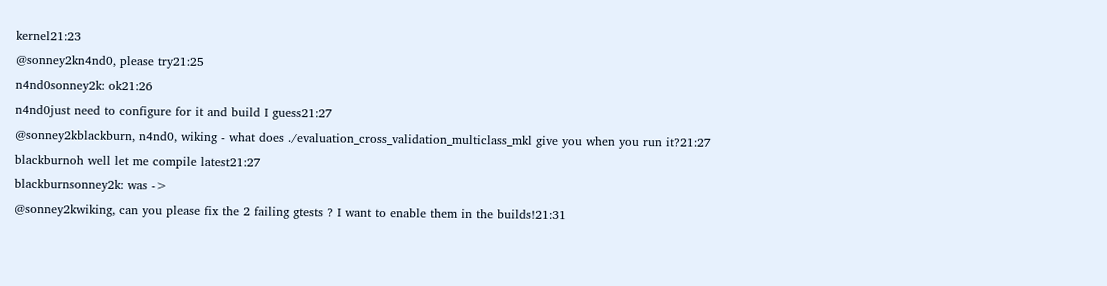kernel21:23
@sonney2kn4nd0, please try21:25
n4nd0sonney2k: ok21:26
n4nd0just need to configure for it and build I guess21:27
@sonney2kblackburn, n4nd0, wiking - what does ./evaluation_cross_validation_multiclass_mkl give you when you run it?21:27
blackburnoh well let me compile latest21:27
blackburnsonney2k: was ->
@sonney2kwiking, can you please fix the 2 failing gtests ? I want to enable them in the builds!21:31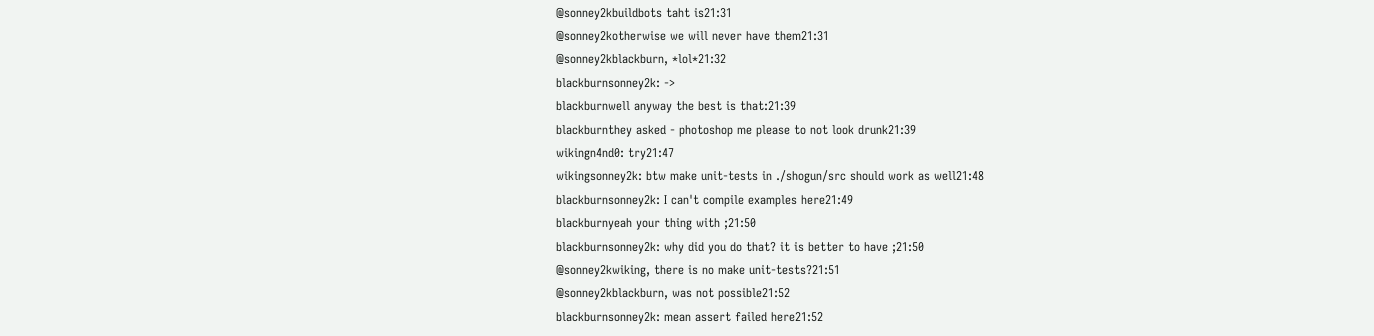@sonney2kbuildbots taht is21:31
@sonney2kotherwise we will never have them21:31
@sonney2kblackburn, *lol*21:32
blackburnsonney2k: ->
blackburnwell anyway the best is that:21:39
blackburnthey asked - photoshop me please to not look drunk21:39
wikingn4nd0: try21:47
wikingsonney2k: btw make unit-tests in ./shogun/src should work as well21:48
blackburnsonney2k: I can't compile examples here21:49
blackburnyeah your thing with ;21:50
blackburnsonney2k: why did you do that? it is better to have ;21:50
@sonney2kwiking, there is no make unit-tests?21:51
@sonney2kblackburn, was not possible21:52
blackburnsonney2k: mean assert failed here21:52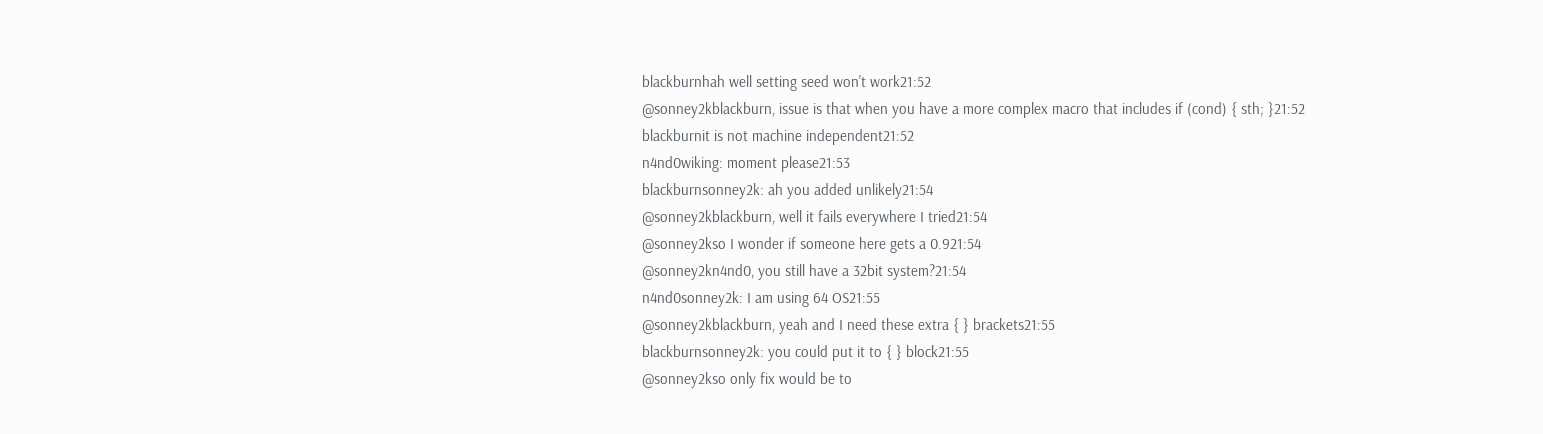blackburnhah well setting seed won't work21:52
@sonney2kblackburn, issue is that when you have a more complex macro that includes if (cond) { sth; }21:52
blackburnit is not machine independent21:52
n4nd0wiking: moment please21:53
blackburnsonney2k: ah you added unlikely21:54
@sonney2kblackburn, well it fails everywhere I tried21:54
@sonney2kso I wonder if someone here gets a 0.921:54
@sonney2kn4nd0, you still have a 32bit system?21:54
n4nd0sonney2k: I am using 64 OS21:55
@sonney2kblackburn, yeah and I need these extra { } brackets21:55
blackburnsonney2k: you could put it to { } block21:55
@sonney2kso only fix would be to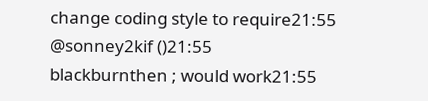change coding style to require21:55
@sonney2kif ()21:55
blackburnthen ; would work21:55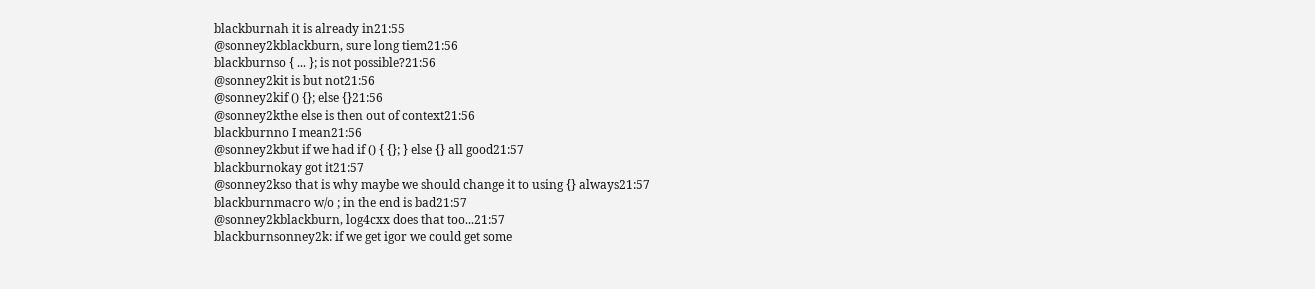blackburnah it is already in21:55
@sonney2kblackburn, sure long tiem21:56
blackburnso { ... }; is not possible?21:56
@sonney2kit is but not21:56
@sonney2kif () {}; else {}21:56
@sonney2kthe else is then out of context21:56
blackburnno I mean21:56
@sonney2kbut if we had if () { {}; } else {} all good21:57
blackburnokay got it21:57
@sonney2kso that is why maybe we should change it to using {} always21:57
blackburnmacro w/o ; in the end is bad21:57
@sonney2kblackburn, log4cxx does that too...21:57
blackburnsonney2k: if we get igor we could get some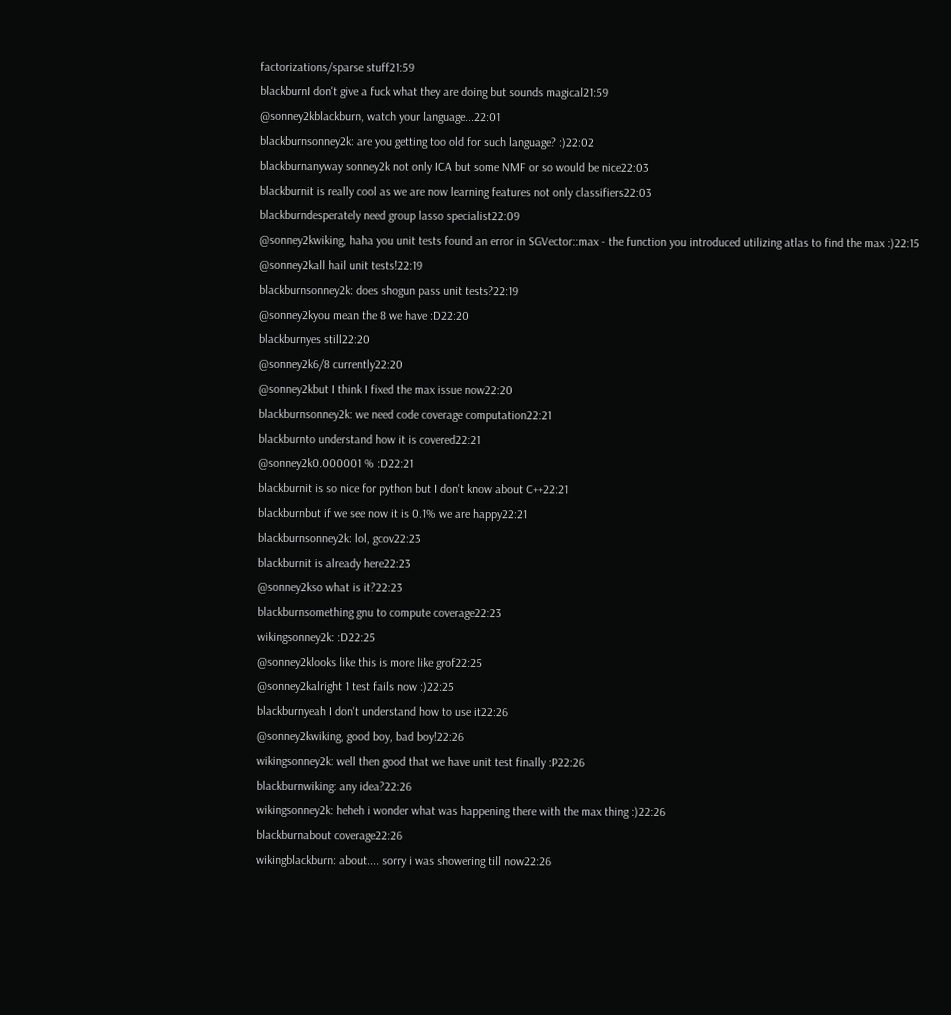factorizations/sparse stuff21:59
blackburnI don't give a fuck what they are doing but sounds magical21:59
@sonney2kblackburn, watch your language...22:01
blackburnsonney2k: are you getting too old for such language? :)22:02
blackburnanyway sonney2k not only ICA but some NMF or so would be nice22:03
blackburnit is really cool as we are now learning features not only classifiers22:03
blackburndesperately need group lasso specialist22:09
@sonney2kwiking, haha you unit tests found an error in SGVector::max - the function you introduced utilizing atlas to find the max :)22:15
@sonney2kall hail unit tests!22:19
blackburnsonney2k: does shogun pass unit tests?22:19
@sonney2kyou mean the 8 we have :D22:20
blackburnyes still22:20
@sonney2k6/8 currently22:20
@sonney2kbut I think I fixed the max issue now22:20
blackburnsonney2k: we need code coverage computation22:21
blackburnto understand how it is covered22:21
@sonney2k0.000001 % :D22:21
blackburnit is so nice for python but I don't know about C++22:21
blackburnbut if we see now it is 0.1% we are happy22:21
blackburnsonney2k: lol, gcov22:23
blackburnit is already here22:23
@sonney2kso what is it?22:23
blackburnsomething gnu to compute coverage22:23
wikingsonney2k: :D22:25
@sonney2klooks like this is more like grof22:25
@sonney2kalright 1 test fails now :)22:25
blackburnyeah I don't understand how to use it22:26
@sonney2kwiking, good boy, bad boy!22:26
wikingsonney2k: well then good that we have unit test finally :P22:26
blackburnwiking: any idea?22:26
wikingsonney2k: heheh i wonder what was happening there with the max thing :)22:26
blackburnabout coverage22:26
wikingblackburn: about.... sorry i was showering till now22:26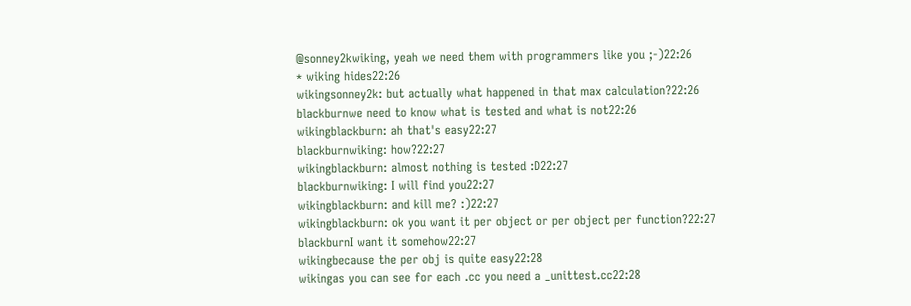@sonney2kwiking, yeah we need them with programmers like you ;-)22:26
* wiking hides22:26
wikingsonney2k: but actually what happened in that max calculation?22:26
blackburnwe need to know what is tested and what is not22:26
wikingblackburn: ah that's easy22:27
blackburnwiking: how?22:27
wikingblackburn: almost nothing is tested :D22:27
blackburnwiking: I will find you22:27
wikingblackburn: and kill me? :)22:27
wikingblackburn: ok you want it per object or per object per function?22:27
blackburnI want it somehow22:27
wikingbecause the per obj is quite easy22:28
wikingas you can see for each .cc you need a _unittest.cc22:28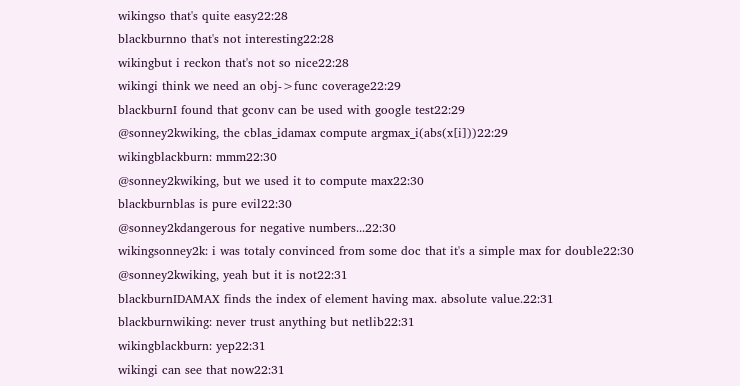wikingso that's quite easy22:28
blackburnno that's not interesting22:28
wikingbut i reckon that's not so nice22:28
wikingi think we need an obj->func coverage22:29
blackburnI found that gconv can be used with google test22:29
@sonney2kwiking, the cblas_idamax compute argmax_i(abs(x[i]))22:29
wikingblackburn: mmm22:30
@sonney2kwiking, but we used it to compute max22:30
blackburnblas is pure evil22:30
@sonney2kdangerous for negative numbers...22:30
wikingsonney2k: i was totaly convinced from some doc that it's a simple max for double22:30
@sonney2kwiking, yeah but it is not22:31
blackburnIDAMAX finds the index of element having max. absolute value.22:31
blackburnwiking: never trust anything but netlib22:31
wikingblackburn: yep22:31
wikingi can see that now22:31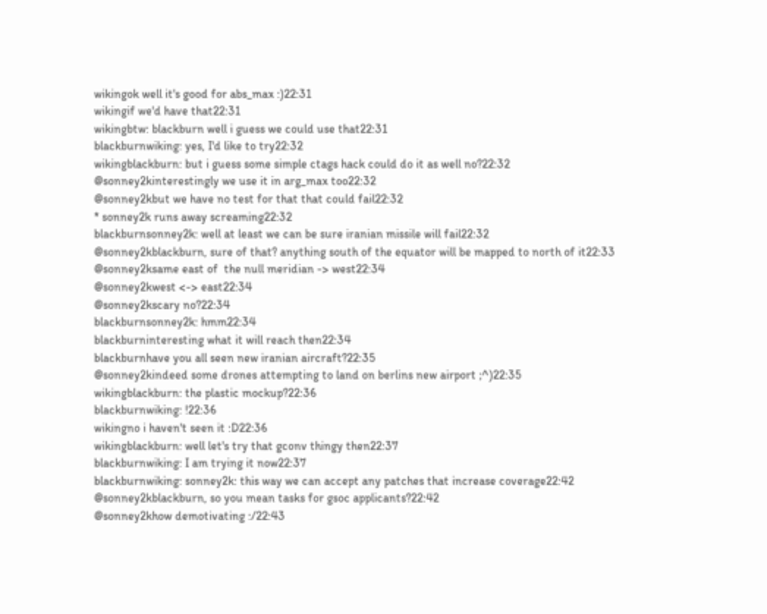wikingok well it's good for abs_max :)22:31
wikingif we'd have that22:31
wikingbtw: blackburn well i guess we could use that22:31
blackburnwiking: yes, I'd like to try22:32
wikingblackburn: but i guess some simple ctags hack could do it as well no?22:32
@sonney2kinterestingly we use it in arg_max too22:32
@sonney2kbut we have no test for that that could fail22:32
* sonney2k runs away screaming22:32
blackburnsonney2k: well at least we can be sure iranian missile will fail22:32
@sonney2kblackburn, sure of that? anything south of the equator will be mapped to north of it22:33
@sonney2ksame east of  the null meridian -> west22:34
@sonney2kwest <-> east22:34
@sonney2kscary no?22:34
blackburnsonney2k: hmm22:34
blackburninteresting what it will reach then22:34
blackburnhave you all seen new iranian aircraft?22:35
@sonney2kindeed some drones attempting to land on berlins new airport ;^)22:35
wikingblackburn: the plastic mockup?22:36
blackburnwiking: !22:36
wikingno i haven't seen it :D22:36
wikingblackburn: well let's try that gconv thingy then22:37
blackburnwiking: I am trying it now22:37
blackburnwiking: sonney2k: this way we can accept any patches that increase coverage22:42
@sonney2kblackburn, so you mean tasks for gsoc applicants?22:42
@sonney2khow demotivating :/22:43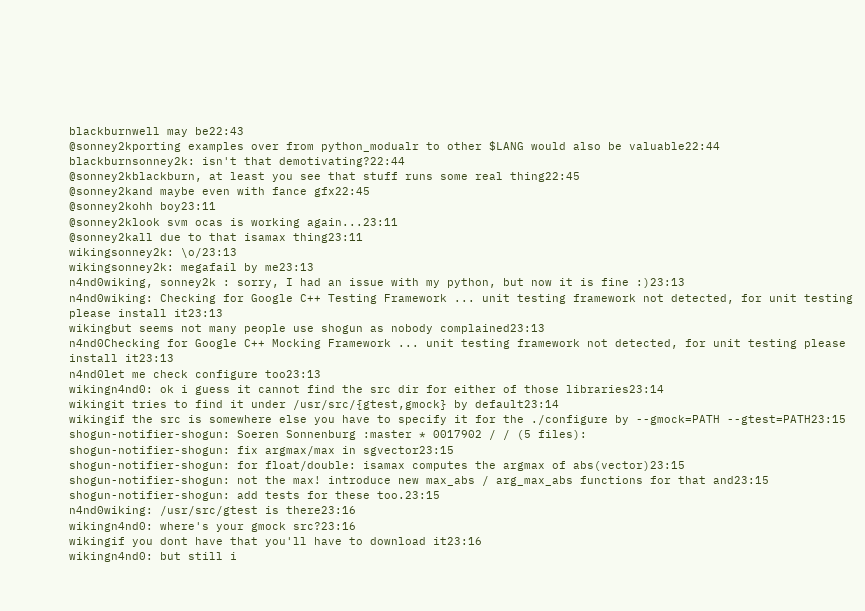blackburnwell may be22:43
@sonney2kporting examples over from python_modualr to other $LANG would also be valuable22:44
blackburnsonney2k: isn't that demotivating?22:44
@sonney2kblackburn, at least you see that stuff runs some real thing22:45
@sonney2kand maybe even with fance gfx22:45
@sonney2kohh boy23:11
@sonney2klook svm ocas is working again...23:11
@sonney2kall due to that isamax thing23:11
wikingsonney2k: \o/23:13
wikingsonney2k: megafail by me23:13
n4nd0wiking, sonney2k : sorry, I had an issue with my python, but now it is fine :)23:13
n4nd0wiking: Checking for Google C++ Testing Framework ... unit testing framework not detected, for unit testing please install it23:13
wikingbut seems not many people use shogun as nobody complained23:13
n4nd0Checking for Google C++ Mocking Framework ... unit testing framework not detected, for unit testing please install it23:13
n4nd0let me check configure too23:13
wikingn4nd0: ok i guess it cannot find the src dir for either of those libraries23:14
wikingit tries to find it under /usr/src/{gtest,gmock} by default23:14
wikingif the src is somewhere else you have to specify it for the ./configure by --gmock=PATH --gtest=PATH23:15
shogun-notifier-shogun: Soeren Sonnenburg :master * 0017902 / / (5 files):
shogun-notifier-shogun: fix argmax/max in sgvector23:15
shogun-notifier-shogun: for float/double: isamax computes the argmax of abs(vector)23:15
shogun-notifier-shogun: not the max! introduce new max_abs / arg_max_abs functions for that and23:15
shogun-notifier-shogun: add tests for these too.23:15
n4nd0wiking: /usr/src/gtest is there23:16
wikingn4nd0: where's your gmock src?23:16
wikingif you dont have that you'll have to download it23:16
wikingn4nd0: but still i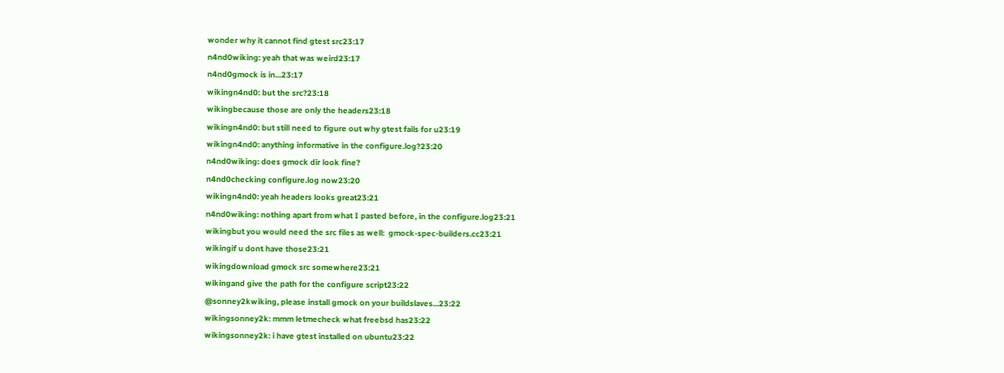wonder why it cannot find gtest src23:17
n4nd0wiking: yeah that was weird23:17
n4nd0gmock is in...23:17
wikingn4nd0: but the src?23:18
wikingbecause those are only the headers23:18
wikingn4nd0: but still need to figure out why gtest fails for u23:19
wikingn4nd0: anything informative in the configure.log?23:20
n4nd0wiking: does gmock dir look fine?
n4nd0checking configure.log now23:20
wikingn4nd0: yeah headers looks great23:21
n4nd0wiking: nothing apart from what I pasted before, in the configure.log23:21
wikingbut you would need the src files as well:  gmock-spec-builders.cc23:21
wikingif u dont have those23:21
wikingdownload gmock src somewhere23:21
wikingand give the path for the configure script23:22
@sonney2kwiking, please install gmock on your buildslaves...23:22
wikingsonney2k: mmm letmecheck what freebsd has23:22
wikingsonney2k: i have gtest installed on ubuntu23:22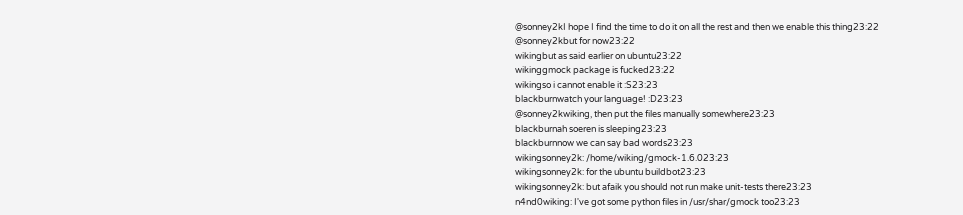@sonney2kI hope I find the time to do it on all the rest and then we enable this thing23:22
@sonney2kbut for now23:22
wikingbut as said earlier on ubuntu23:22
wikinggmock package is fucked23:22
wikingso i cannot enable it :S23:23
blackburnwatch your language! :D23:23
@sonney2kwiking, then put the files manually somewhere23:23
blackburnah soeren is sleeping23:23
blackburnnow we can say bad words23:23
wikingsonney2k: /home/wiking/gmock-1.6.023:23
wikingsonney2k: for the ubuntu buildbot23:23
wikingsonney2k: but afaik you should not run make unit-tests there23:23
n4nd0wiking: I've got some python files in /usr/shar/gmock too23:23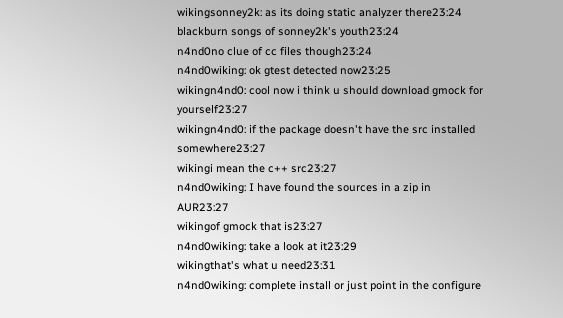wikingsonney2k: as its doing static analyzer there23:24
blackburn songs of sonney2k's youth23:24
n4nd0no clue of cc files though23:24
n4nd0wiking: ok gtest detected now23:25
wikingn4nd0: cool now i think u should download gmock for yourself23:27
wikingn4nd0: if the package doesn't have the src installed somewhere23:27
wikingi mean the c++ src23:27
n4nd0wiking: I have found the sources in a zip in AUR23:27
wikingof gmock that is23:27
n4nd0wiking: take a look at it23:29
wikingthat's what u need23:31
n4nd0wiking: complete install or just point in the configure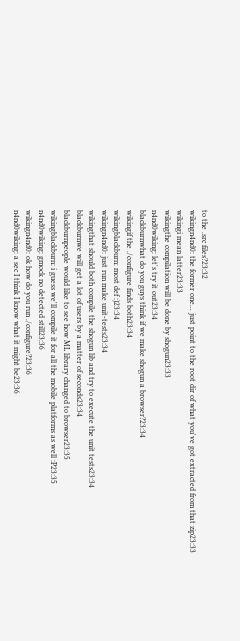to the .src files?23:32
wikingn4nd0: the former one... just point to the root dir of what you've got extracted from that zip23:33
wikingi mean latter23:33
wikingthe compilation will be done by shogun23:33
n4nd0wiking: let's try it out23:34
blackburnwhat do you guys think if we make shogun a browser?23:34
wikingif the ./configure finds both23:34
wikingblackburn: most def :)23:34
wikingn4nd0: just run make unit-tests23:34
wikingthat should both compile the shogun lib and try to execute the unit tests23:34
blackburnwe will get a lot of users by a matter of seconds23:34
blackburnpeople would like to see how ML library changed to browser23:35
wikingblackburn: i guess we'll compile it for all the mobile platforms as well :P23:35
n4nd0wiking: gmock no detected still23:36
wikingn4nd0: ok how do you run ./configure?23:36
n4nd0wiking: a sec I think I know what it might be23:36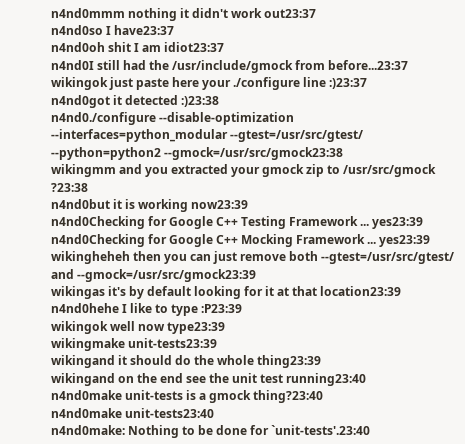n4nd0mmm nothing it didn't work out23:37
n4nd0so I have23:37
n4nd0oh shit I am idiot23:37
n4nd0I still had the /usr/include/gmock from before...23:37
wikingok just paste here your ./configure line :)23:37
n4nd0got it detected :)23:38
n4nd0./configure --disable-optimization --interfaces=python_modular --gtest=/usr/src/gtest/ --python=python2 --gmock=/usr/src/gmock23:38
wikingmm and you extracted your gmock zip to /usr/src/gmock ?23:38
n4nd0but it is working now23:39
n4nd0Checking for Google C++ Testing Framework ... yes23:39
n4nd0Checking for Google C++ Mocking Framework ... yes23:39
wikingheheh then you can just remove both --gtest=/usr/src/gtest/ and --gmock=/usr/src/gmock23:39
wikingas it's by default looking for it at that location23:39
n4nd0hehe I like to type :P23:39
wikingok well now type23:39
wikingmake unit-tests23:39
wikingand it should do the whole thing23:39
wikingand on the end see the unit test running23:40
n4nd0make unit-tests is a gmock thing?23:40
n4nd0make unit-tests23:40
n4nd0make: Nothing to be done for `unit-tests'.23:40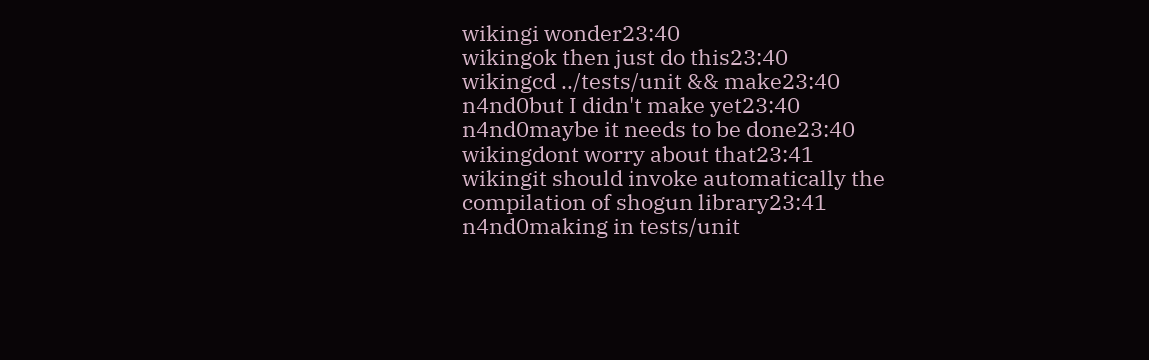wikingi wonder23:40
wikingok then just do this23:40
wikingcd ../tests/unit && make23:40
n4nd0but I didn't make yet23:40
n4nd0maybe it needs to be done23:40
wikingdont worry about that23:41
wikingit should invoke automatically the compilation of shogun library23:41
n4nd0making in tests/unit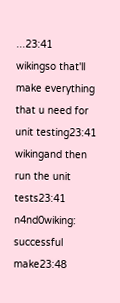...23:41
wikingso that'll make everything that u need for unit testing23:41
wikingand then run the unit tests23:41
n4nd0wiking: successful make23:48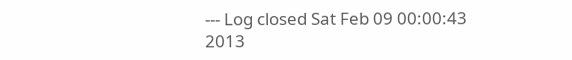--- Log closed Sat Feb 09 00:00:43 2013